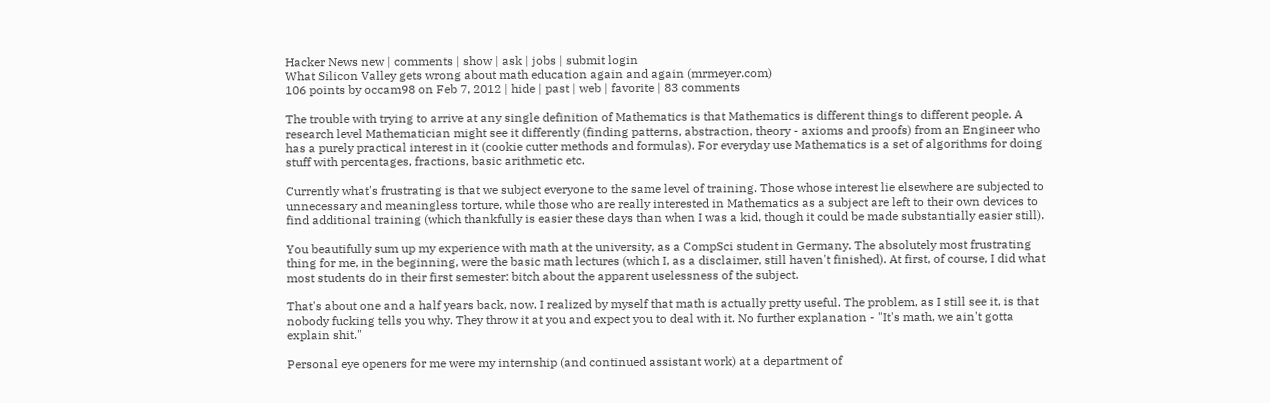Hacker News new | comments | show | ask | jobs | submit login
What Silicon Valley gets wrong about math education again and again (mrmeyer.com)
106 points by occam98 on Feb 7, 2012 | hide | past | web | favorite | 83 comments

The trouble with trying to arrive at any single definition of Mathematics is that Mathematics is different things to different people. A research level Mathematician might see it differently (finding patterns, abstraction, theory - axioms and proofs) from an Engineer who has a purely practical interest in it (cookie cutter methods and formulas). For everyday use Mathematics is a set of algorithms for doing stuff with percentages, fractions, basic arithmetic etc.

Currently what's frustrating is that we subject everyone to the same level of training. Those whose interest lie elsewhere are subjected to unnecessary and meaningless torture, while those who are really interested in Mathematics as a subject are left to their own devices to find additional training (which thankfully is easier these days than when I was a kid, though it could be made substantially easier still).

You beautifully sum up my experience with math at the university, as a CompSci student in Germany. The absolutely most frustrating thing for me, in the beginning, were the basic math lectures (which I, as a disclaimer, still haven't finished). At first, of course, I did what most students do in their first semester: bitch about the apparent uselessness of the subject.

That's about one and a half years back, now. I realized by myself that math is actually pretty useful. The problem, as I still see it, is that nobody fucking tells you why. They throw it at you and expect you to deal with it. No further explanation - "It's math, we ain't gotta explain shit."

Personal eye openers for me were my internship (and continued assistant work) at a department of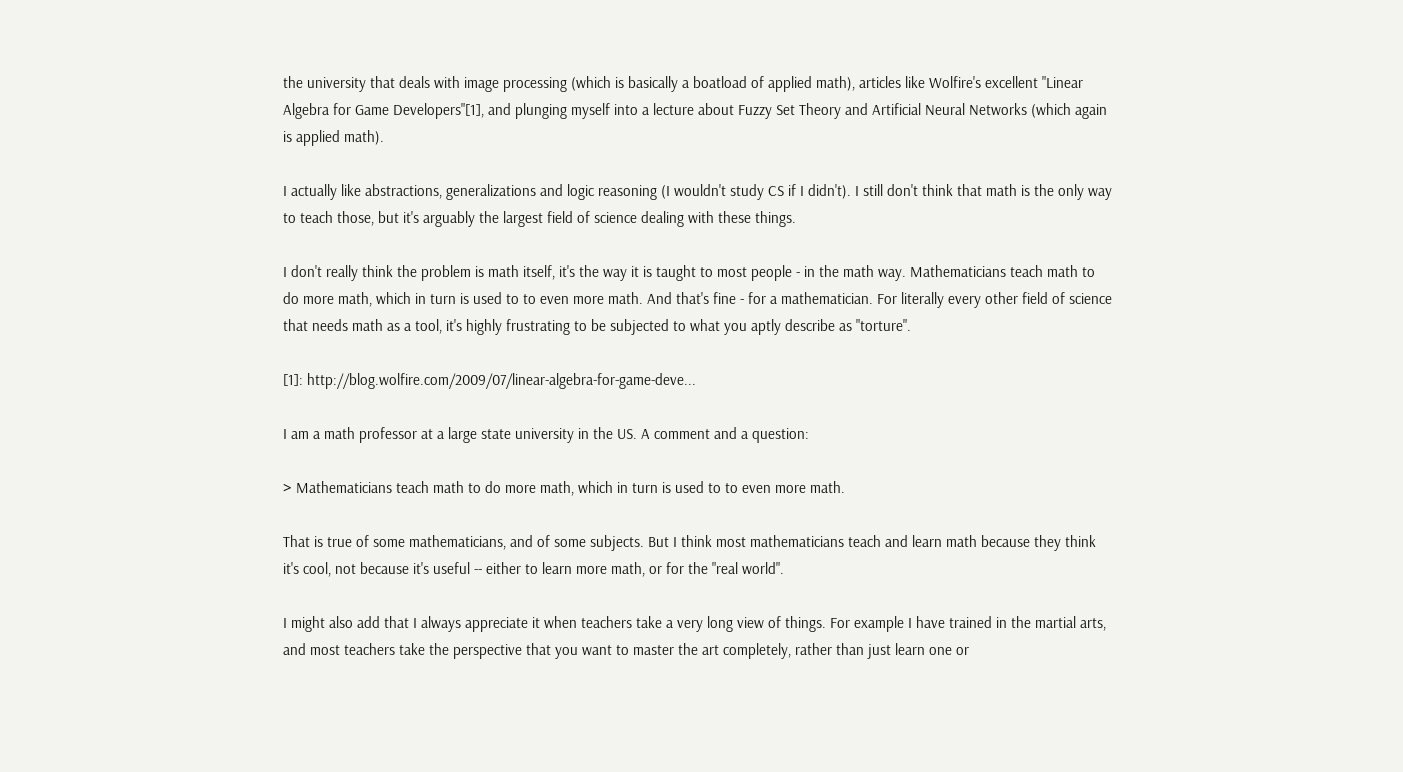the university that deals with image processing (which is basically a boatload of applied math), articles like Wolfire's excellent "Linear Algebra for Game Developers"[1], and plunging myself into a lecture about Fuzzy Set Theory and Artificial Neural Networks (which again is applied math).

I actually like abstractions, generalizations and logic reasoning (I wouldn't study CS if I didn't). I still don't think that math is the only way to teach those, but it's arguably the largest field of science dealing with these things.

I don't really think the problem is math itself, it's the way it is taught to most people - in the math way. Mathematicians teach math to do more math, which in turn is used to to even more math. And that's fine - for a mathematician. For literally every other field of science that needs math as a tool, it's highly frustrating to be subjected to what you aptly describe as "torture".

[1]: http://blog.wolfire.com/2009/07/linear-algebra-for-game-deve...

I am a math professor at a large state university in the US. A comment and a question:

> Mathematicians teach math to do more math, which in turn is used to to even more math.

That is true of some mathematicians, and of some subjects. But I think most mathematicians teach and learn math because they think it's cool, not because it's useful -- either to learn more math, or for the "real world".

I might also add that I always appreciate it when teachers take a very long view of things. For example I have trained in the martial arts, and most teachers take the perspective that you want to master the art completely, rather than just learn one or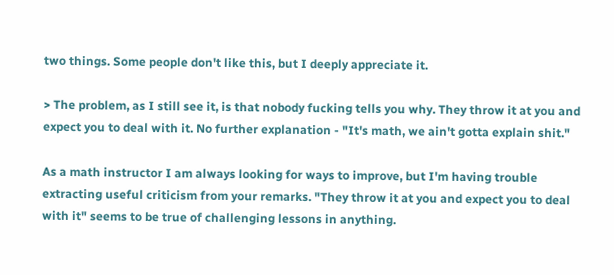two things. Some people don't like this, but I deeply appreciate it.

> The problem, as I still see it, is that nobody fucking tells you why. They throw it at you and expect you to deal with it. No further explanation - "It's math, we ain't gotta explain shit."

As a math instructor I am always looking for ways to improve, but I'm having trouble extracting useful criticism from your remarks. "They throw it at you and expect you to deal with it" seems to be true of challenging lessons in anything.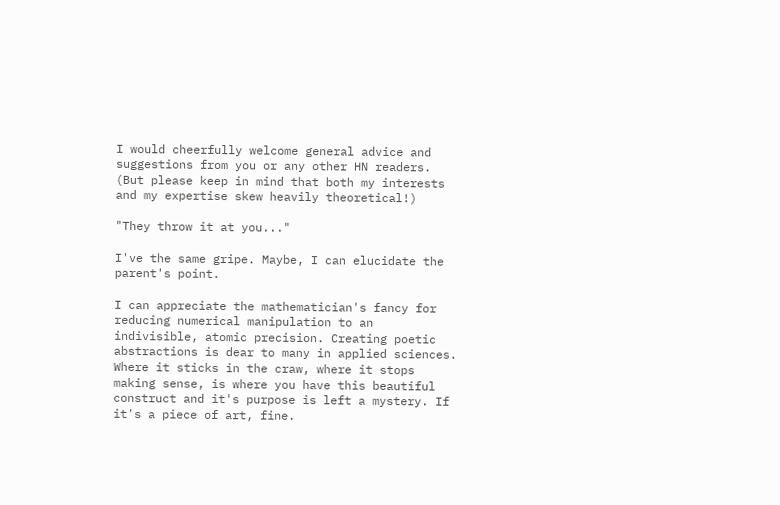I would cheerfully welcome general advice and suggestions from you or any other HN readers. (But please keep in mind that both my interests and my expertise skew heavily theoretical!)

"They throw it at you..."

I've the same gripe. Maybe, I can elucidate the parent's point.

I can appreciate the mathematician's fancy for reducing numerical manipulation to an indivisible, atomic precision. Creating poetic abstractions is dear to many in applied sciences. Where it sticks in the craw, where it stops making sense, is where you have this beautiful construct and it's purpose is left a mystery. If it's a piece of art, fine.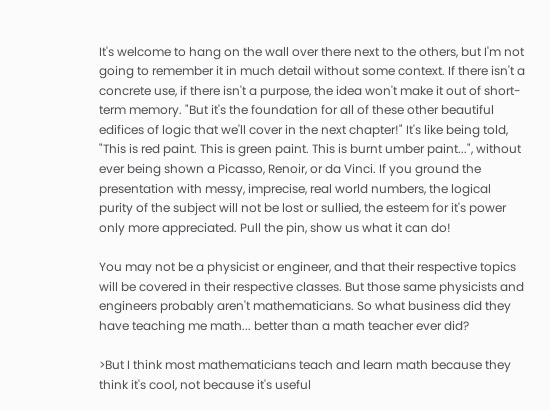It's welcome to hang on the wall over there next to the others, but I'm not going to remember it in much detail without some context. If there isn't a concrete use, if there isn't a purpose, the idea won't make it out of short-term memory. "But it's the foundation for all of these other beautiful edifices of logic that we'll cover in the next chapter!" It's like being told, "This is red paint. This is green paint. This is burnt umber paint...", without ever being shown a Picasso, Renoir, or da Vinci. If you ground the presentation with messy, imprecise, real world numbers, the logical purity of the subject will not be lost or sullied, the esteem for it's power only more appreciated. Pull the pin, show us what it can do!

You may not be a physicist or engineer, and that their respective topics will be covered in their respective classes. But those same physicists and engineers probably aren't mathematicians. So what business did they have teaching me math... better than a math teacher ever did?

>But I think most mathematicians teach and learn math because they think it's cool, not because it's useful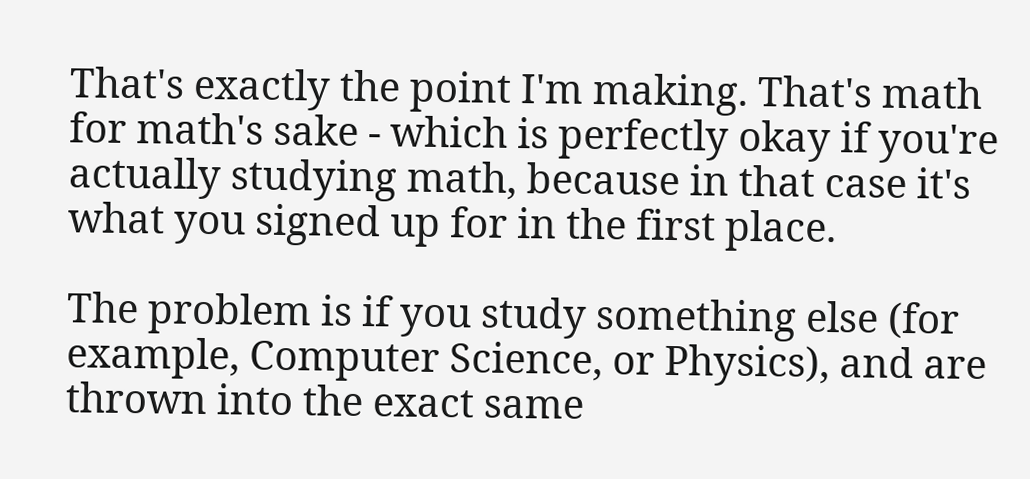That's exactly the point I'm making. That's math for math's sake - which is perfectly okay if you're actually studying math, because in that case it's what you signed up for in the first place.

The problem is if you study something else (for example, Computer Science, or Physics), and are thrown into the exact same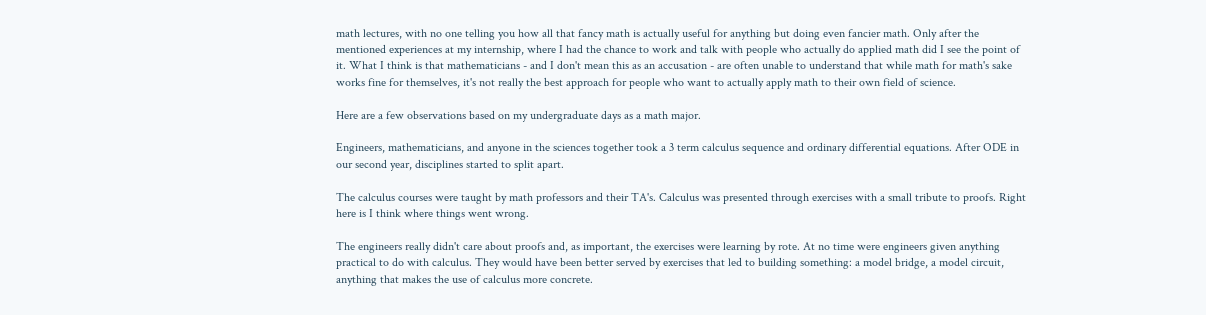math lectures, with no one telling you how all that fancy math is actually useful for anything but doing even fancier math. Only after the mentioned experiences at my internship, where I had the chance to work and talk with people who actually do applied math did I see the point of it. What I think is that mathematicians - and I don't mean this as an accusation - are often unable to understand that while math for math's sake works fine for themselves, it's not really the best approach for people who want to actually apply math to their own field of science.

Here are a few observations based on my undergraduate days as a math major.

Engineers, mathematicians, and anyone in the sciences together took a 3 term calculus sequence and ordinary differential equations. After ODE in our second year, disciplines started to split apart.

The calculus courses were taught by math professors and their TA's. Calculus was presented through exercises with a small tribute to proofs. Right here is I think where things went wrong.

The engineers really didn't care about proofs and, as important, the exercises were learning by rote. At no time were engineers given anything practical to do with calculus. They would have been better served by exercises that led to building something: a model bridge, a model circuit, anything that makes the use of calculus more concrete.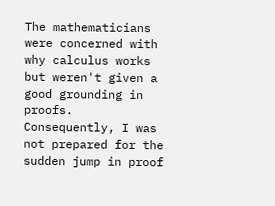The mathematicians were concerned with why calculus works but weren't given a good grounding in proofs. Consequently, I was not prepared for the sudden jump in proof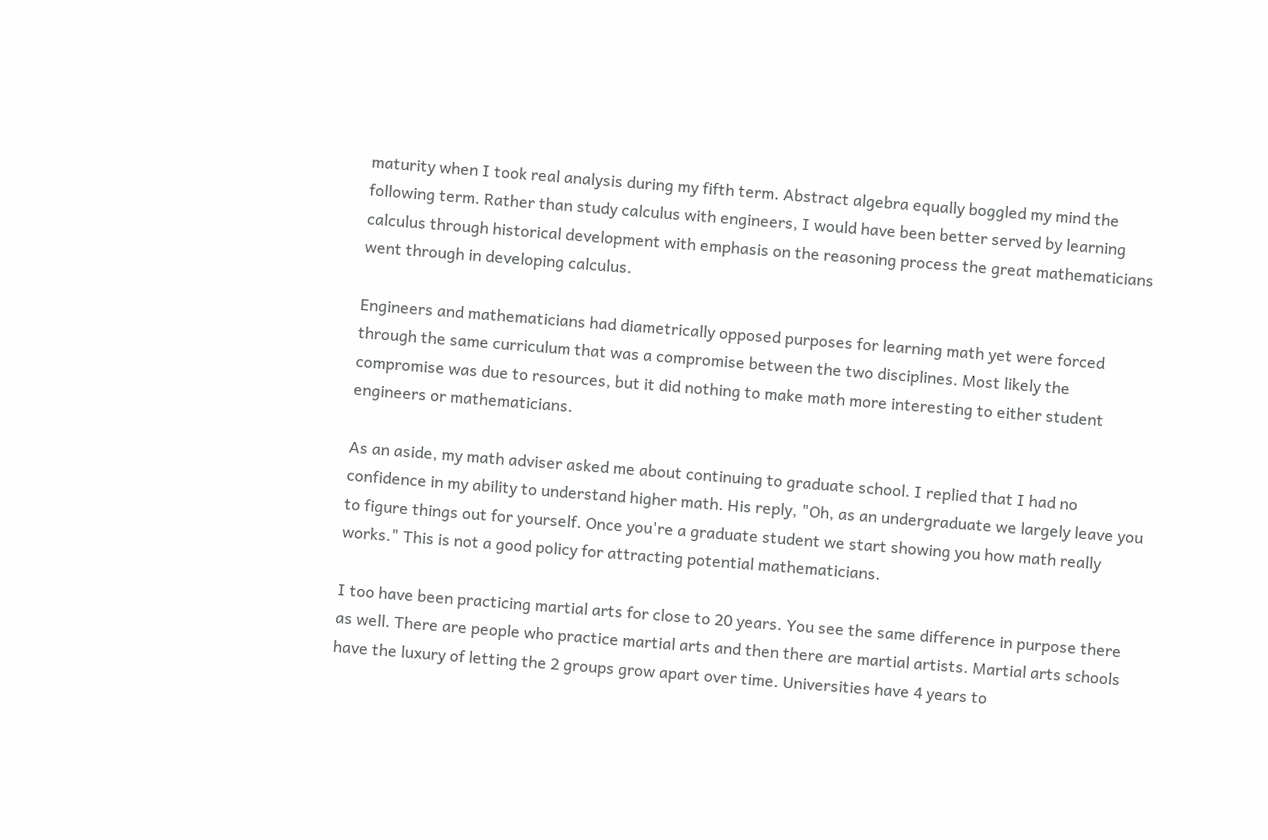maturity when I took real analysis during my fifth term. Abstract algebra equally boggled my mind the following term. Rather than study calculus with engineers, I would have been better served by learning calculus through historical development with emphasis on the reasoning process the great mathematicians went through in developing calculus.

Engineers and mathematicians had diametrically opposed purposes for learning math yet were forced through the same curriculum that was a compromise between the two disciplines. Most likely the compromise was due to resources, but it did nothing to make math more interesting to either student engineers or mathematicians.

As an aside, my math adviser asked me about continuing to graduate school. I replied that I had no confidence in my ability to understand higher math. His reply, "Oh, as an undergraduate we largely leave you to figure things out for yourself. Once you're a graduate student we start showing you how math really works." This is not a good policy for attracting potential mathematicians.

I too have been practicing martial arts for close to 20 years. You see the same difference in purpose there as well. There are people who practice martial arts and then there are martial artists. Martial arts schools have the luxury of letting the 2 groups grow apart over time. Universities have 4 years to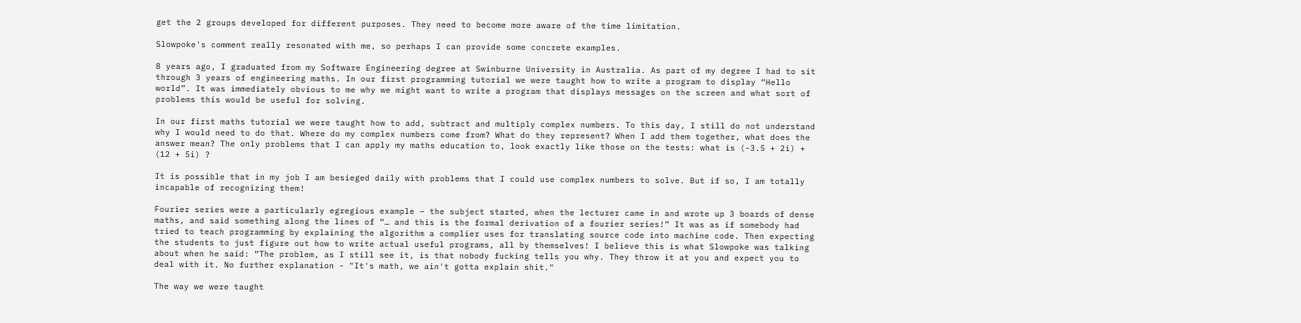get the 2 groups developed for different purposes. They need to become more aware of the time limitation.

Slowpoke's comment really resonated with me, so perhaps I can provide some concrete examples.

8 years ago, I graduated from my Software Engineering degree at Swinburne University in Australia. As part of my degree I had to sit through 3 years of engineering maths. In our first programming tutorial we were taught how to write a program to display “Hello world”. It was immediately obvious to me why we might want to write a program that displays messages on the screen and what sort of problems this would be useful for solving.

In our first maths tutorial we were taught how to add, subtract and multiply complex numbers. To this day, I still do not understand why I would need to do that. Where do my complex numbers come from? What do they represent? When I add them together, what does the answer mean? The only problems that I can apply my maths education to, look exactly like those on the tests: what is (-3.5 + 2i) + (12 + 5i) ?

It is possible that in my job I am besieged daily with problems that I could use complex numbers to solve. But if so, I am totally incapable of recognizing them!

Fourier series were a particularly egregious example – the subject started, when the lecturer came in and wrote up 3 boards of dense maths, and said something along the lines of “… and this is the formal derivation of a fourier series!” It was as if somebody had tried to teach programming by explaining the algorithm a complier uses for translating source code into machine code. Then expecting the students to just figure out how to write actual useful programs, all by themselves! I believe this is what Slowpoke was talking about when he said: “The problem, as I still see it, is that nobody fucking tells you why. They throw it at you and expect you to deal with it. No further explanation - "It's math, we ain't gotta explain shit."

The way we were taught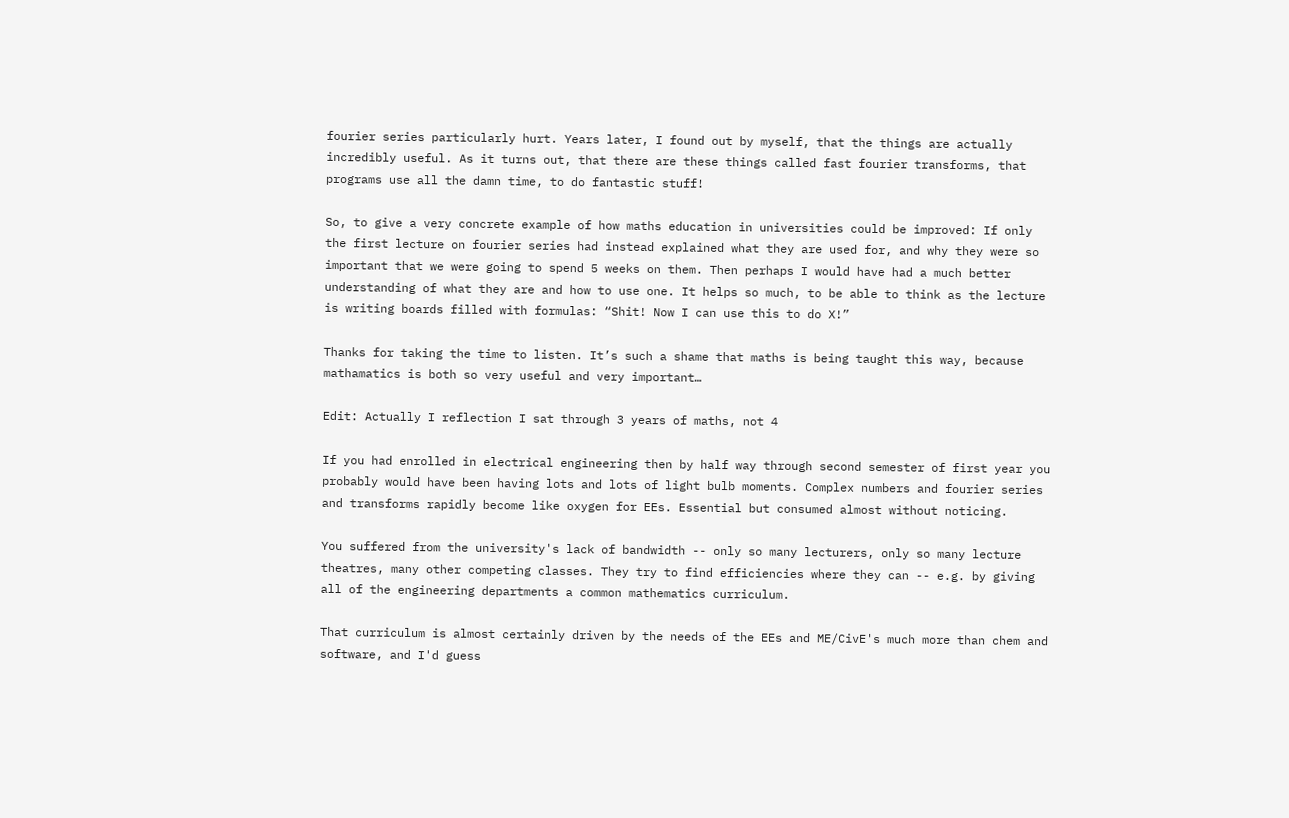fourier series particularly hurt. Years later, I found out by myself, that the things are actually incredibly useful. As it turns out, that there are these things called fast fourier transforms, that programs use all the damn time, to do fantastic stuff!

So, to give a very concrete example of how maths education in universities could be improved: If only the first lecture on fourier series had instead explained what they are used for, and why they were so important that we were going to spend 5 weeks on them. Then perhaps I would have had a much better understanding of what they are and how to use one. It helps so much, to be able to think as the lecture is writing boards filled with formulas: “Shit! Now I can use this to do X!”

Thanks for taking the time to listen. It’s such a shame that maths is being taught this way, because mathamatics is both so very useful and very important…

Edit: Actually I reflection I sat through 3 years of maths, not 4

If you had enrolled in electrical engineering then by half way through second semester of first year you probably would have been having lots and lots of light bulb moments. Complex numbers and fourier series and transforms rapidly become like oxygen for EEs. Essential but consumed almost without noticing.

You suffered from the university's lack of bandwidth -- only so many lecturers, only so many lecture theatres, many other competing classes. They try to find efficiencies where they can -- e.g. by giving all of the engineering departments a common mathematics curriculum.

That curriculum is almost certainly driven by the needs of the EEs and ME/CivE's much more than chem and software, and I'd guess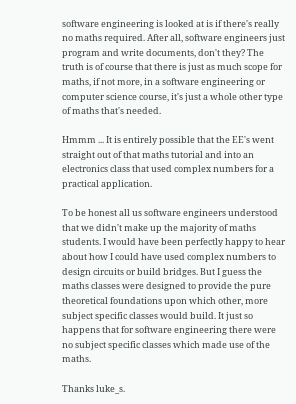software engineering is looked at is if there's really no maths required. After all, software engineers just program and write documents, don't they? The truth is of course that there is just as much scope for maths, if not more, in a software engineering or computer science course, it's just a whole other type of maths that's needed.

Hmmm ... It is entirely possible that the EE's went straight out of that maths tutorial and into an electronics class that used complex numbers for a practical application.

To be honest all us software engineers understood that we didn't make up the majority of maths students. I would have been perfectly happy to hear about how I could have used complex numbers to design circuits or build bridges. But I guess the maths classes were designed to provide the pure theoretical foundations upon which other, more subject specific classes would build. It just so happens that for software engineering there were no subject specific classes which made use of the maths.

Thanks luke_s.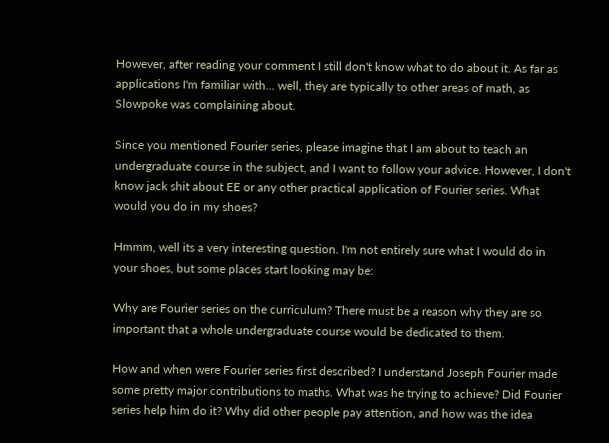However, after reading your comment I still don't know what to do about it. As far as applications I'm familiar with... well, they are typically to other areas of math, as Slowpoke was complaining about.

Since you mentioned Fourier series, please imagine that I am about to teach an undergraduate course in the subject, and I want to follow your advice. However, I don't know jack shit about EE or any other practical application of Fourier series. What would you do in my shoes?

Hmmm, well its a very interesting question. I'm not entirely sure what I would do in your shoes, but some places start looking may be:

Why are Fourier series on the curriculum? There must be a reason why they are so important that a whole undergraduate course would be dedicated to them.

How and when were Fourier series first described? I understand Joseph Fourier made some pretty major contributions to maths. What was he trying to achieve? Did Fourier series help him do it? Why did other people pay attention, and how was the idea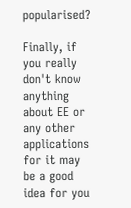popularised?

Finally, if you really don't know anything about EE or any other applications for it may be a good idea for you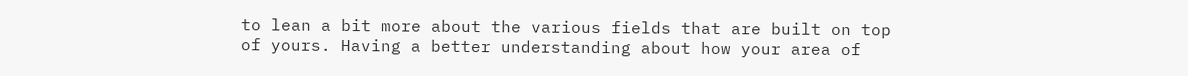to lean a bit more about the various fields that are built on top of yours. Having a better understanding about how your area of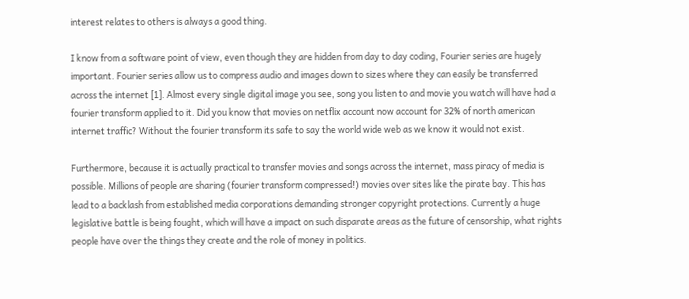interest relates to others is always a good thing.

I know from a software point of view, even though they are hidden from day to day coding, Fourier series are hugely important. Fourier series allow us to compress audio and images down to sizes where they can easily be transferred across the internet [1]. Almost every single digital image you see, song you listen to and movie you watch will have had a fourier transform applied to it. Did you know that movies on netflix account now account for 32% of north american internet traffic? Without the fourier transform its safe to say the world wide web as we know it would not exist.

Furthermore, because it is actually practical to transfer movies and songs across the internet, mass piracy of media is possible. Millions of people are sharing (fourier transform compressed!) movies over sites like the pirate bay. This has lead to a backlash from established media corporations demanding stronger copyright protections. Currently a huge legislative battle is being fought, which will have a impact on such disparate areas as the future of censorship, what rights people have over the things they create and the role of money in politics.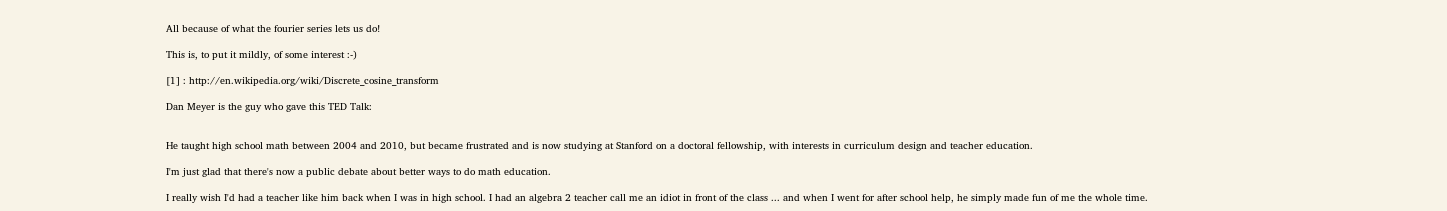All because of what the fourier series lets us do!

This is, to put it mildly, of some interest :-)

[1] : http://en.wikipedia.org/wiki/Discrete_cosine_transform

Dan Meyer is the guy who gave this TED Talk:


He taught high school math between 2004 and 2010, but became frustrated and is now studying at Stanford on a doctoral fellowship, with interests in curriculum design and teacher education.

I'm just glad that there's now a public debate about better ways to do math education.

I really wish I'd had a teacher like him back when I was in high school. I had an algebra 2 teacher call me an idiot in front of the class ... and when I went for after school help, he simply made fun of me the whole time.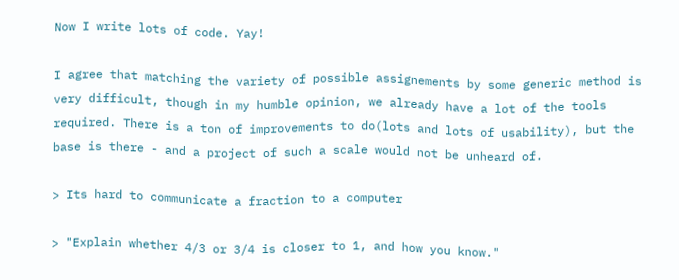Now I write lots of code. Yay!

I agree that matching the variety of possible assignements by some generic method is very difficult, though in my humble opinion, we already have a lot of the tools required. There is a ton of improvements to do(lots and lots of usability), but the base is there - and a project of such a scale would not be unheard of.

> Its hard to communicate a fraction to a computer

> "Explain whether 4/3 or 3/4 is closer to 1, and how you know."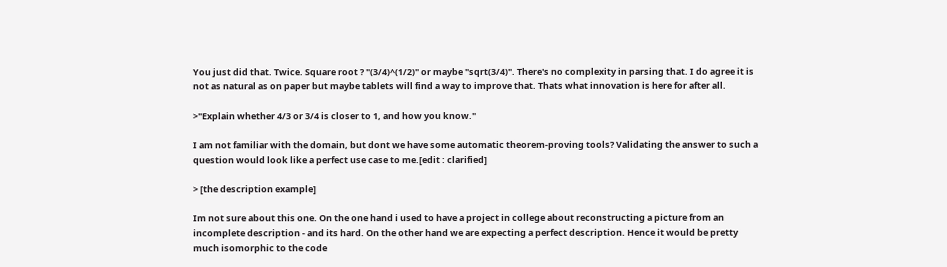You just did that. Twice. Square root ? "(3/4)^(1/2)" or maybe "sqrt(3/4)". There's no complexity in parsing that. I do agree it is not as natural as on paper but maybe tablets will find a way to improve that. Thats what innovation is here for after all.

>"Explain whether 4/3 or 3/4 is closer to 1, and how you know."

I am not familiar with the domain, but dont we have some automatic theorem-proving tools? Validating the answer to such a question would look like a perfect use case to me.[edit : clarified]

> [the description example]

Im not sure about this one. On the one hand i used to have a project in college about reconstructing a picture from an incomplete description - and its hard. On the other hand we are expecting a perfect description. Hence it would be pretty much isomorphic to the code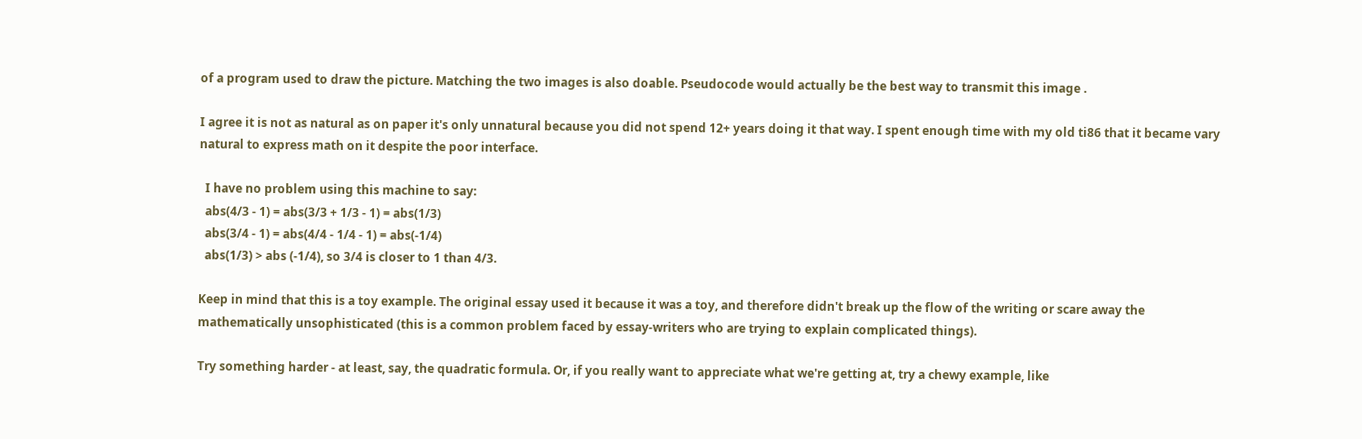of a program used to draw the picture. Matching the two images is also doable. Pseudocode would actually be the best way to transmit this image .

I agree it is not as natural as on paper it's only unnatural because you did not spend 12+ years doing it that way. I spent enough time with my old ti86 that it became vary natural to express math on it despite the poor interface.

  I have no problem using this machine to say:
  abs(4/3 - 1) = abs(3/3 + 1/3 - 1) = abs(1/3)
  abs(3/4 - 1) = abs(4/4 - 1/4 - 1) = abs(-1/4)
  abs(1/3) > abs (-1/4), so 3/4 is closer to 1 than 4/3.

Keep in mind that this is a toy example. The original essay used it because it was a toy, and therefore didn't break up the flow of the writing or scare away the mathematically unsophisticated (this is a common problem faced by essay-writers who are trying to explain complicated things).

Try something harder - at least, say, the quadratic formula. Or, if you really want to appreciate what we're getting at, try a chewy example, like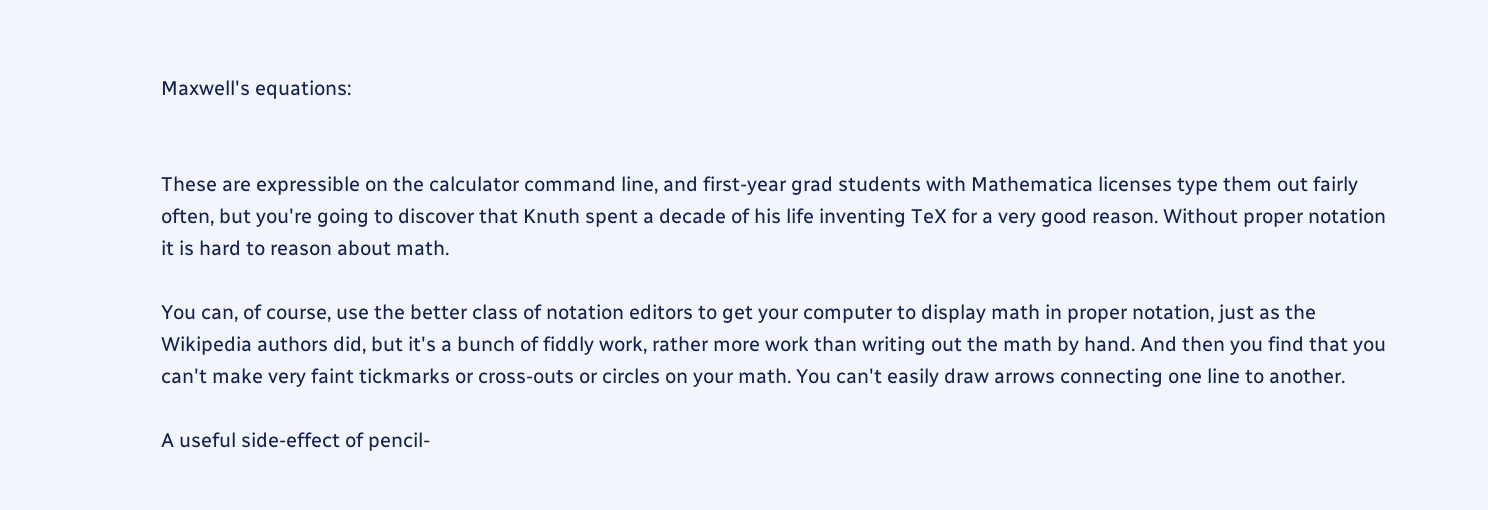Maxwell's equations:


These are expressible on the calculator command line, and first-year grad students with Mathematica licenses type them out fairly often, but you're going to discover that Knuth spent a decade of his life inventing TeX for a very good reason. Without proper notation it is hard to reason about math.

You can, of course, use the better class of notation editors to get your computer to display math in proper notation, just as the Wikipedia authors did, but it's a bunch of fiddly work, rather more work than writing out the math by hand. And then you find that you can't make very faint tickmarks or cross-outs or circles on your math. You can't easily draw arrows connecting one line to another.

A useful side-effect of pencil-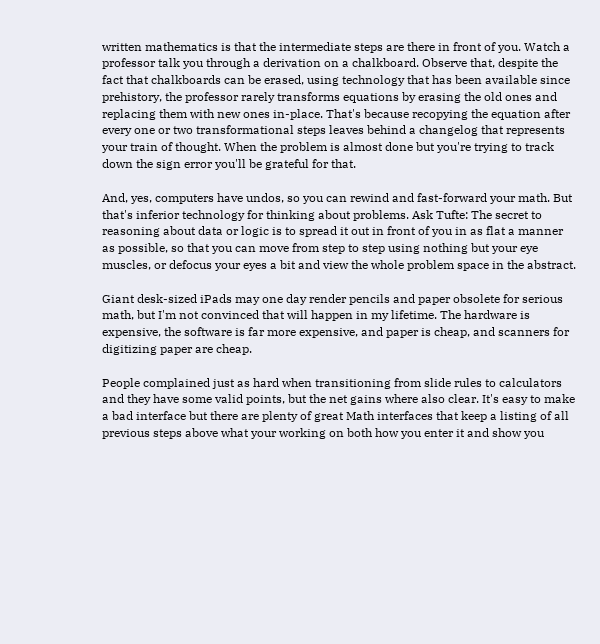written mathematics is that the intermediate steps are there in front of you. Watch a professor talk you through a derivation on a chalkboard. Observe that, despite the fact that chalkboards can be erased, using technology that has been available since prehistory, the professor rarely transforms equations by erasing the old ones and replacing them with new ones in-place. That's because recopying the equation after every one or two transformational steps leaves behind a changelog that represents your train of thought. When the problem is almost done but you're trying to track down the sign error you'll be grateful for that.

And, yes, computers have undos, so you can rewind and fast-forward your math. But that's inferior technology for thinking about problems. Ask Tufte: The secret to reasoning about data or logic is to spread it out in front of you in as flat a manner as possible, so that you can move from step to step using nothing but your eye muscles, or defocus your eyes a bit and view the whole problem space in the abstract.

Giant desk-sized iPads may one day render pencils and paper obsolete for serious math, but I'm not convinced that will happen in my lifetime. The hardware is expensive, the software is far more expensive, and paper is cheap, and scanners for digitizing paper are cheap.

People complained just as hard when transitioning from slide rules to calculators and they have some valid points, but the net gains where also clear. It's easy to make a bad interface but there are plenty of great Math interfaces that keep a listing of all previous steps above what your working on both how you enter it and show you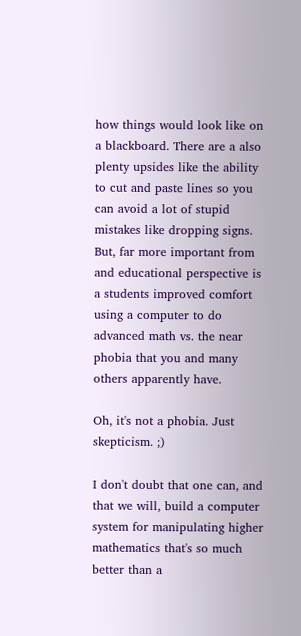how things would look like on a blackboard. There are a also plenty upsides like the ability to cut and paste lines so you can avoid a lot of stupid mistakes like dropping signs. But, far more important from and educational perspective is a students improved comfort using a computer to do advanced math vs. the near phobia that you and many others apparently have.

Oh, it's not a phobia. Just skepticism. ;)

I don't doubt that one can, and that we will, build a computer system for manipulating higher mathematics that's so much better than a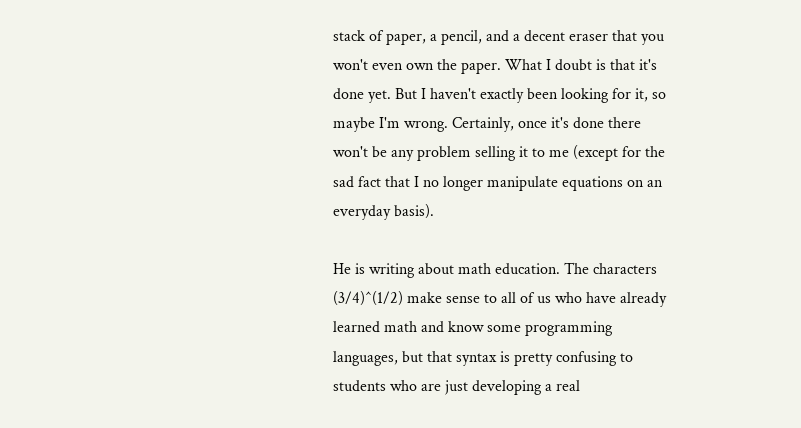stack of paper, a pencil, and a decent eraser that you won't even own the paper. What I doubt is that it's done yet. But I haven't exactly been looking for it, so maybe I'm wrong. Certainly, once it's done there won't be any problem selling it to me (except for the sad fact that I no longer manipulate equations on an everyday basis).

He is writing about math education. The characters (3/4)^(1/2) make sense to all of us who have already learned math and know some programming languages, but that syntax is pretty confusing to students who are just developing a real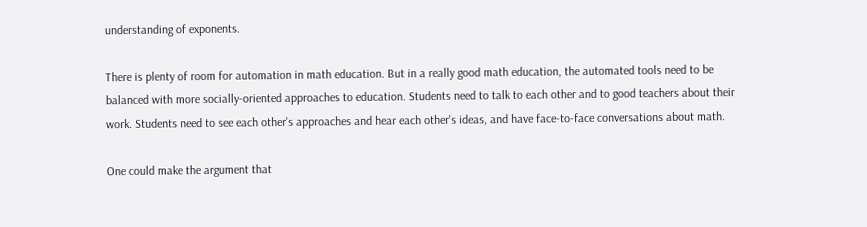understanding of exponents.

There is plenty of room for automation in math education. But in a really good math education, the automated tools need to be balanced with more socially-oriented approaches to education. Students need to talk to each other and to good teachers about their work. Students need to see each other's approaches and hear each other's ideas, and have face-to-face conversations about math.

One could make the argument that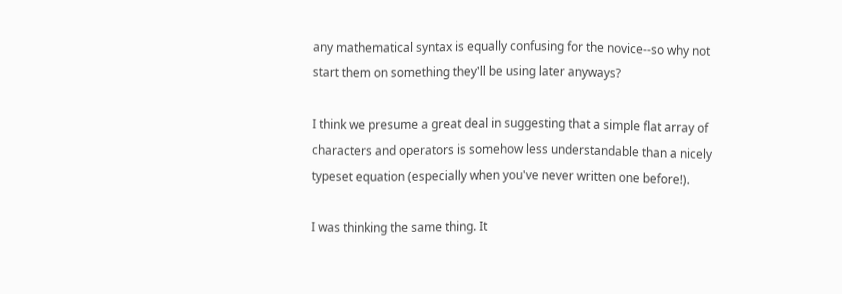any mathematical syntax is equally confusing for the novice--so why not start them on something they'll be using later anyways?

I think we presume a great deal in suggesting that a simple flat array of characters and operators is somehow less understandable than a nicely typeset equation (especially when you've never written one before!).

I was thinking the same thing. It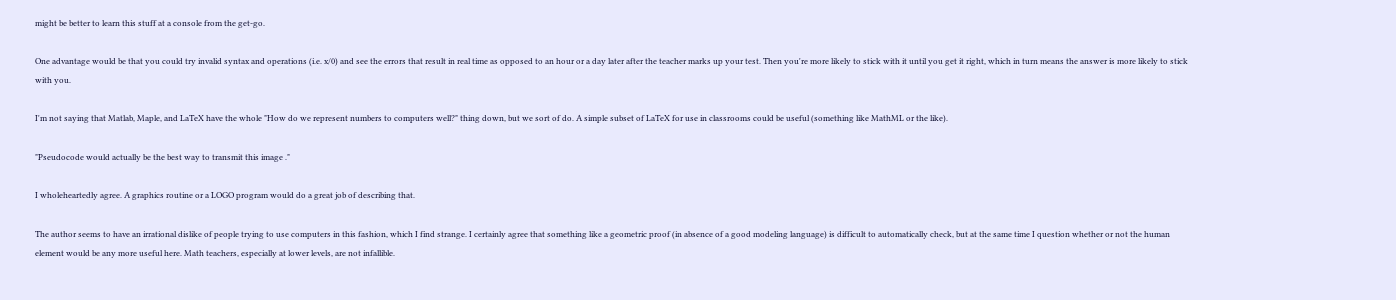might be better to learn this stuff at a console from the get-go.

One advantage would be that you could try invalid syntax and operations (i.e. x/0) and see the errors that result in real time as opposed to an hour or a day later after the teacher marks up your test. Then you're more likely to stick with it until you get it right, which in turn means the answer is more likely to stick with you.

I'm not saying that Matlab, Maple, and LaTeX have the whole "How do we represent numbers to computers well?" thing down, but we sort of do. A simple subset of LaTeX for use in classrooms could be useful (something like MathML or the like).

"Pseudocode would actually be the best way to transmit this image ."

I wholeheartedly agree. A graphics routine or a LOGO program would do a great job of describing that.

The author seems to have an irrational dislike of people trying to use computers in this fashion, which I find strange. I certainly agree that something like a geometric proof (in absence of a good modeling language) is difficult to automatically check, but at the same time I question whether or not the human element would be any more useful here. Math teachers, especially at lower levels, are not infallible.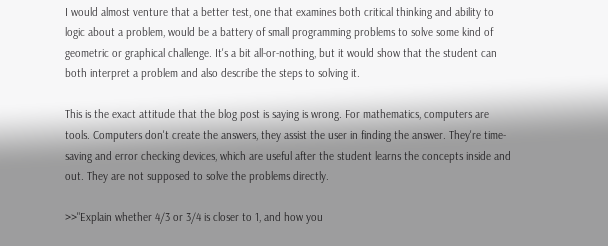I would almost venture that a better test, one that examines both critical thinking and ability to logic about a problem, would be a battery of small programming problems to solve some kind of geometric or graphical challenge. It's a bit all-or-nothing, but it would show that the student can both interpret a problem and also describe the steps to solving it.

This is the exact attitude that the blog post is saying is wrong. For mathematics, computers are tools. Computers don't create the answers, they assist the user in finding the answer. They're time-saving and error checking devices, which are useful after the student learns the concepts inside and out. They are not supposed to solve the problems directly.

>>"Explain whether 4/3 or 3/4 is closer to 1, and how you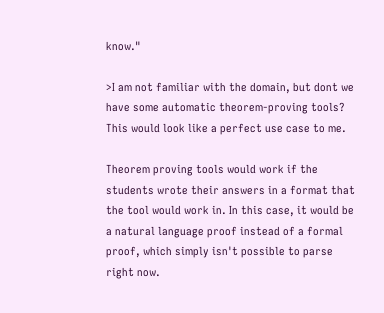know."

>I am not familiar with the domain, but dont we have some automatic theorem-proving tools? This would look like a perfect use case to me.

Theorem proving tools would work if the students wrote their answers in a format that the tool would work in. In this case, it would be a natural language proof instead of a formal proof, which simply isn't possible to parse right now.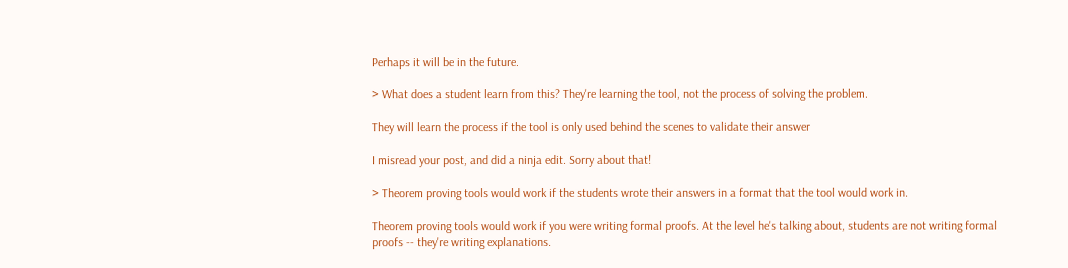Perhaps it will be in the future.

> What does a student learn from this? They're learning the tool, not the process of solving the problem.

They will learn the process if the tool is only used behind the scenes to validate their answer

I misread your post, and did a ninja edit. Sorry about that!

> Theorem proving tools would work if the students wrote their answers in a format that the tool would work in.

Theorem proving tools would work if you were writing formal proofs. At the level he's talking about, students are not writing formal proofs -- they're writing explanations.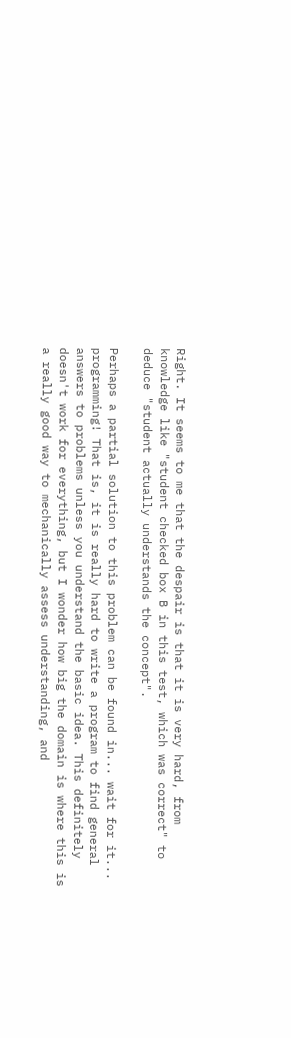Right. It seems to me that the despair is that it is very hard, from knowledge like "student checked box B in this test, which was correct" to deduce "student actually understands the concept".

Perhaps a partial solution to this problem can be found in... wait for it... programming! That is, it is really hard to write a program to find general answers to problems unless you understand the basic idea. This definitely doesn't work for everything, but I wonder how big the domain is where this is a really good way to mechanically assess understanding, and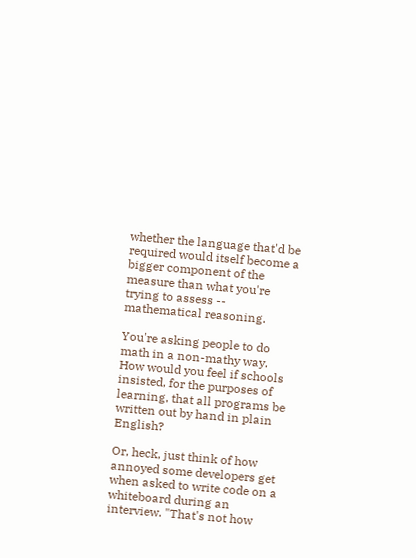whether the language that'd be required would itself become a bigger component of the measure than what you're trying to assess -- mathematical reasoning.

You're asking people to do math in a non-mathy way. How would you feel if schools insisted, for the purposes of learning, that all programs be written out by hand in plain English?

Or, heck, just think of how annoyed some developers get when asked to write code on a whiteboard during an interview. "That's not how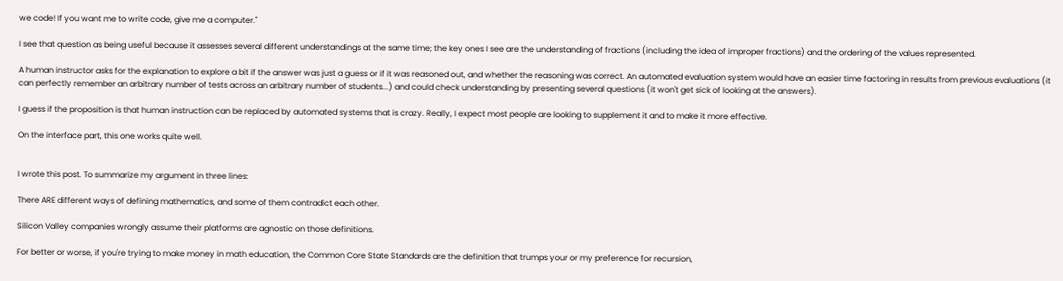we code! If you want me to write code, give me a computer."

I see that question as being useful because it assesses several different understandings at the same time; the key ones I see are the understanding of fractions (including the idea of improper fractions) and the ordering of the values represented.

A human instructor asks for the explanation to explore a bit if the answer was just a guess or if it was reasoned out, and whether the reasoning was correct. An automated evaluation system would have an easier time factoring in results from previous evaluations (it can perfectly remember an arbitrary number of tests across an arbitrary number of students...) and could check understanding by presenting several questions (it won't get sick of looking at the answers).

I guess if the proposition is that human instruction can be replaced by automated systems that is crazy. Really, I expect most people are looking to supplement it and to make it more effective.

On the interface part, this one works quite well.


I wrote this post. To summarize my argument in three lines:

There ARE different ways of defining mathematics, and some of them contradict each other.

Silicon Valley companies wrongly assume their platforms are agnostic on those definitions.

For better or worse, if you're trying to make money in math education, the Common Core State Standards are the definition that trumps your or my preference for recursion,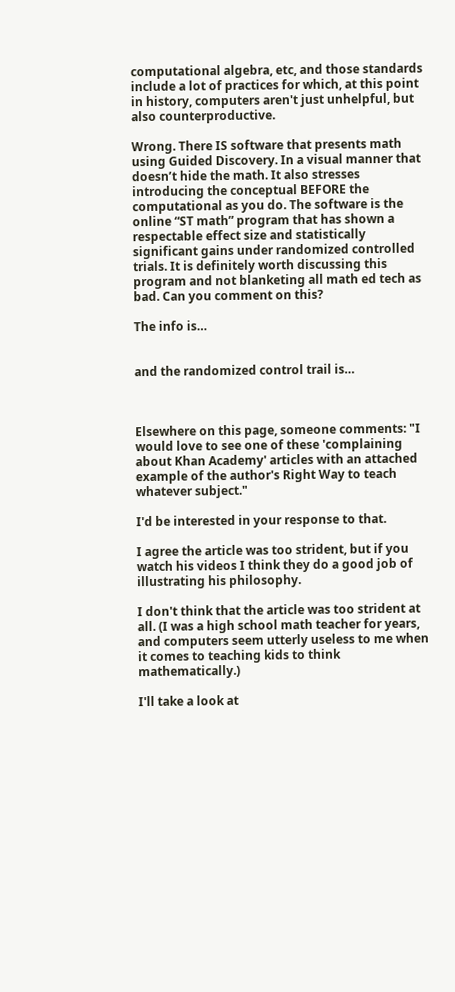computational algebra, etc, and those standards include a lot of practices for which, at this point in history, computers aren't just unhelpful, but also counterproductive.

Wrong. There IS software that presents math using Guided Discovery. In a visual manner that doesn’t hide the math. It also stresses introducing the conceptual BEFORE the computational as you do. The software is the online “ST math” program that has shown a respectable effect size and statistically significant gains under randomized controlled trials. It is definitely worth discussing this program and not blanketing all math ed tech as bad. Can you comment on this?

The info is…


and the randomized control trail is…



Elsewhere on this page, someone comments: "I would love to see one of these 'complaining about Khan Academy' articles with an attached example of the author's Right Way to teach whatever subject."

I'd be interested in your response to that.

I agree the article was too strident, but if you watch his videos I think they do a good job of illustrating his philosophy.

I don't think that the article was too strident at all. (I was a high school math teacher for years, and computers seem utterly useless to me when it comes to teaching kids to think mathematically.)

I'll take a look at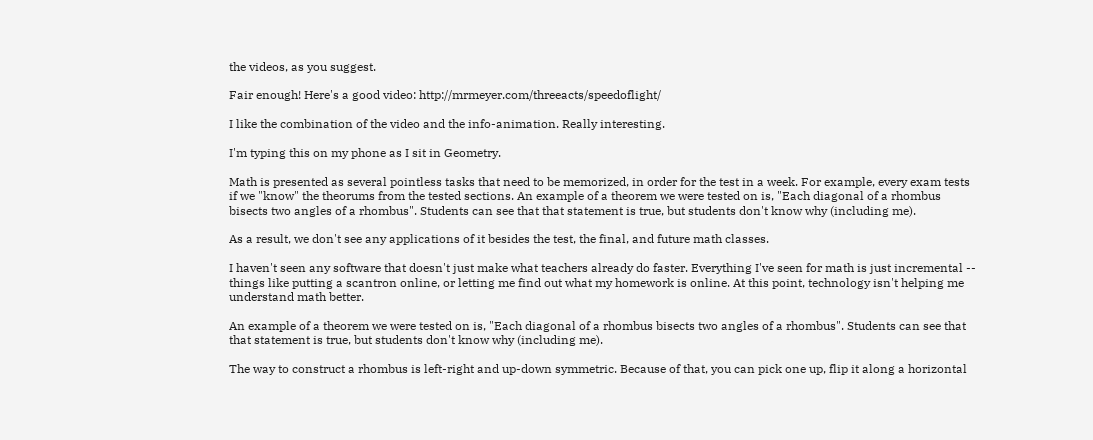the videos, as you suggest.

Fair enough! Here's a good video: http://mrmeyer.com/threeacts/speedoflight/

I like the combination of the video and the info-animation. Really interesting.

I'm typing this on my phone as I sit in Geometry.

Math is presented as several pointless tasks that need to be memorized, in order for the test in a week. For example, every exam tests if we "know" the theorums from the tested sections. An example of a theorem we were tested on is, "Each diagonal of a rhombus bisects two angles of a rhombus". Students can see that that statement is true, but students don't know why (including me).

As a result, we don't see any applications of it besides the test, the final, and future math classes.

I haven't seen any software that doesn't just make what teachers already do faster. Everything I've seen for math is just incremental -- things like putting a scantron online, or letting me find out what my homework is online. At this point, technology isn't helping me understand math better.

An example of a theorem we were tested on is, "Each diagonal of a rhombus bisects two angles of a rhombus". Students can see that that statement is true, but students don't know why (including me).

The way to construct a rhombus is left-right and up-down symmetric. Because of that, you can pick one up, flip it along a horizontal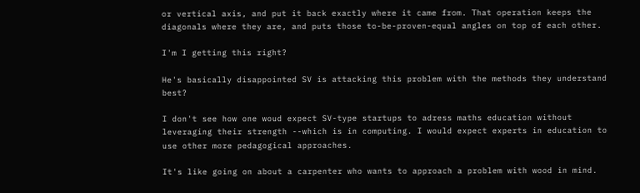or vertical axis, and put it back exactly where it came from. That operation keeps the diagonals where they are, and puts those to-be-proven-equal angles on top of each other.

I'm I getting this right?

He's basically disappointed SV is attacking this problem with the methods they understand best?

I don't see how one woud expect SV-type startups to adress maths education without leveraging their strength --which is in computing. I would expect experts in education to use other more pedagogical approaches.

It's like going on about a carpenter who wants to approach a problem with wood in mind.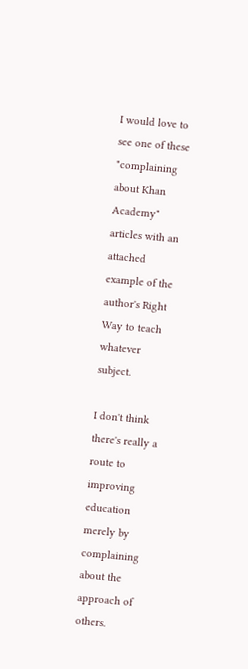I would love to see one of these "complaining about Khan Academy" articles with an attached example of the author's Right Way to teach whatever subject.

I don't think there's really a route to improving education merely by complaining about the approach of others.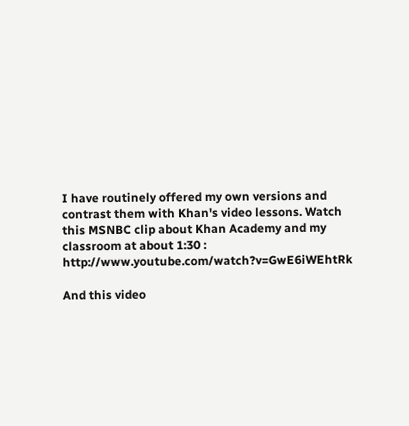I have routinely offered my own versions and contrast them with Khan's video lessons. Watch this MSNBC clip about Khan Academy and my classroom at about 1:30 : http://www.youtube.com/watch?v=GwE6iWEhtRk

And this video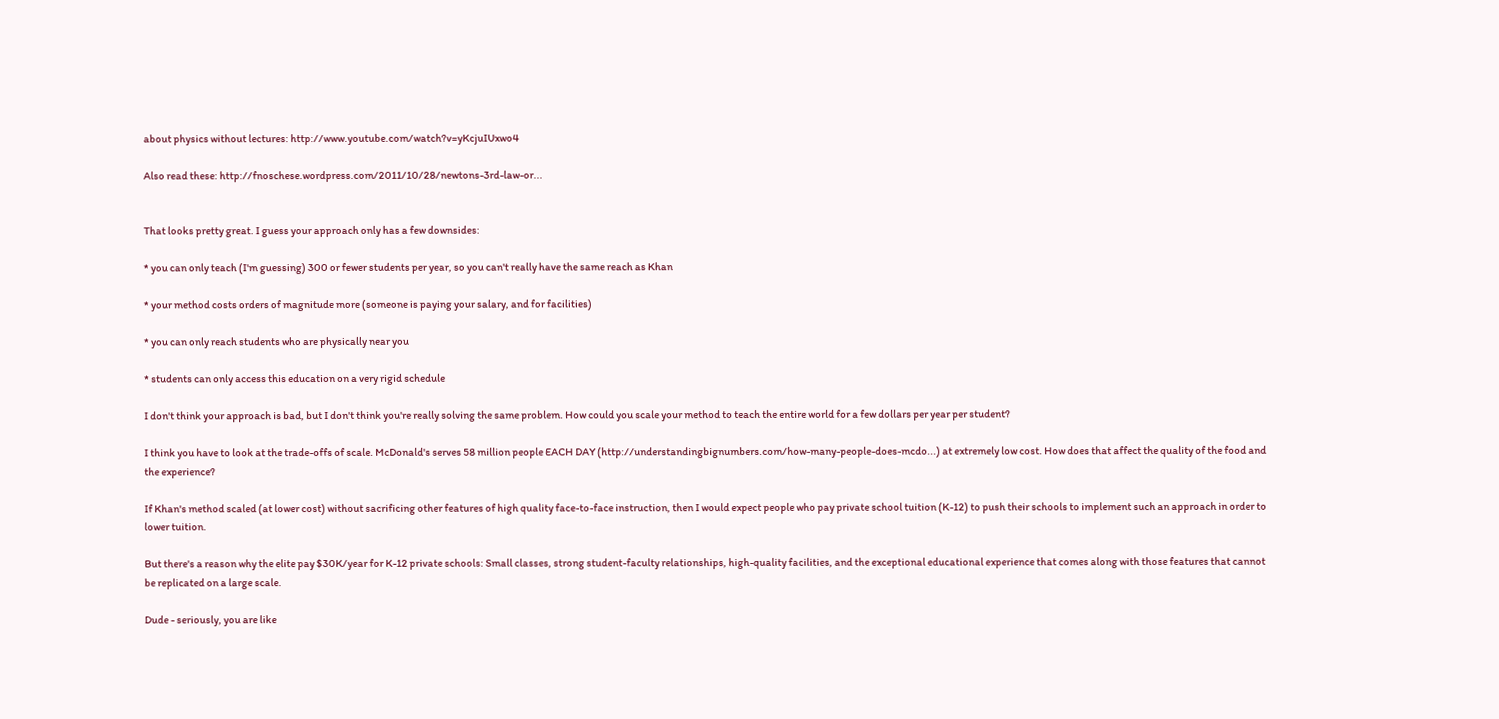about physics without lectures: http://www.youtube.com/watch?v=yKcjuIUxwo4

Also read these: http://fnoschese.wordpress.com/2011/10/28/newtons-3rd-law-or...


That looks pretty great. I guess your approach only has a few downsides:

* you can only teach (I'm guessing) 300 or fewer students per year, so you can't really have the same reach as Khan

* your method costs orders of magnitude more (someone is paying your salary, and for facilities)

* you can only reach students who are physically near you

* students can only access this education on a very rigid schedule

I don't think your approach is bad, but I don't think you're really solving the same problem. How could you scale your method to teach the entire world for a few dollars per year per student?

I think you have to look at the trade-offs of scale. McDonald's serves 58 million people EACH DAY (http://understandingbignumbers.com/how-many-people-does-mcdo...) at extremely low cost. How does that affect the quality of the food and the experience?

If Khan's method scaled (at lower cost) without sacrificing other features of high quality face-to-face instruction, then I would expect people who pay private school tuition (K-12) to push their schools to implement such an approach in order to lower tuition.

But there's a reason why the elite pay $30K/year for K-12 private schools: Small classes, strong student-faculty relationships, high-quality facilities, and the exceptional educational experience that comes along with those features that cannot be replicated on a large scale.

Dude - seriously, you are like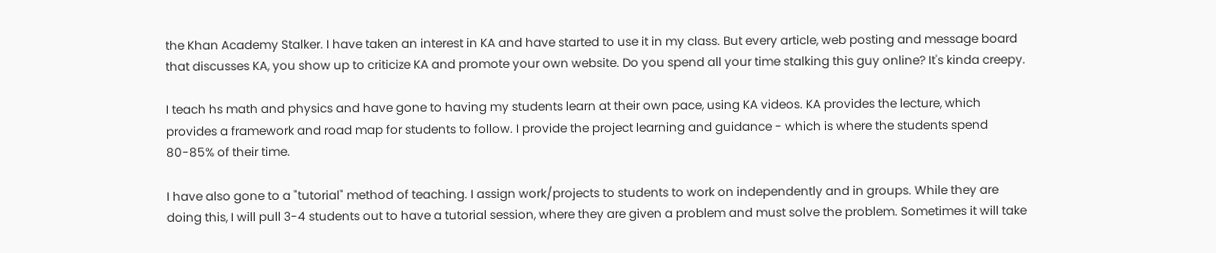the Khan Academy Stalker. I have taken an interest in KA and have started to use it in my class. But every article, web posting and message board that discusses KA, you show up to criticize KA and promote your own website. Do you spend all your time stalking this guy online? It's kinda creepy.

I teach hs math and physics and have gone to having my students learn at their own pace, using KA videos. KA provides the lecture, which provides a framework and road map for students to follow. I provide the project learning and guidance - which is where the students spend 80-85% of their time.

I have also gone to a "tutorial" method of teaching. I assign work/projects to students to work on independently and in groups. While they are doing this, I will pull 3-4 students out to have a tutorial session, where they are given a problem and must solve the problem. Sometimes it will take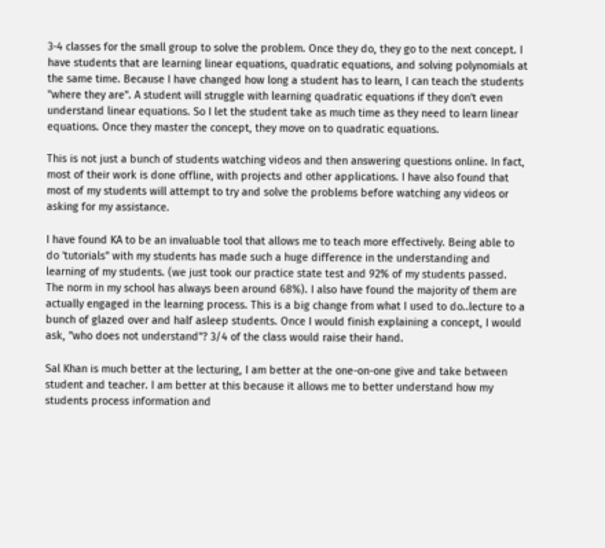3-4 classes for the small group to solve the problem. Once they do, they go to the next concept. I have students that are learning linear equations, quadratic equations, and solving polynomials at the same time. Because I have changed how long a student has to learn, I can teach the students "where they are". A student will struggle with learning quadratic equations if they don't even understand linear equations. So I let the student take as much time as they need to learn linear equations. Once they master the concept, they move on to quadratic equations.

This is not just a bunch of students watching videos and then answering questions online. In fact, most of their work is done offline, with projects and other applications. I have also found that most of my students will attempt to try and solve the problems before watching any videos or asking for my assistance.

I have found KA to be an invaluable tool that allows me to teach more effectively. Being able to do 'tutorials" with my students has made such a huge difference in the understanding and learning of my students. (we just took our practice state test and 92% of my students passed. The norm in my school has always been around 68%). I also have found the majority of them are actually engaged in the learning process. This is a big change from what I used to do..lecture to a bunch of glazed over and half asleep students. Once I would finish explaining a concept, I would ask, "who does not understand"? 3/4 of the class would raise their hand.

Sal Khan is much better at the lecturing, I am better at the one-on-one give and take between student and teacher. I am better at this because it allows me to better understand how my students process information and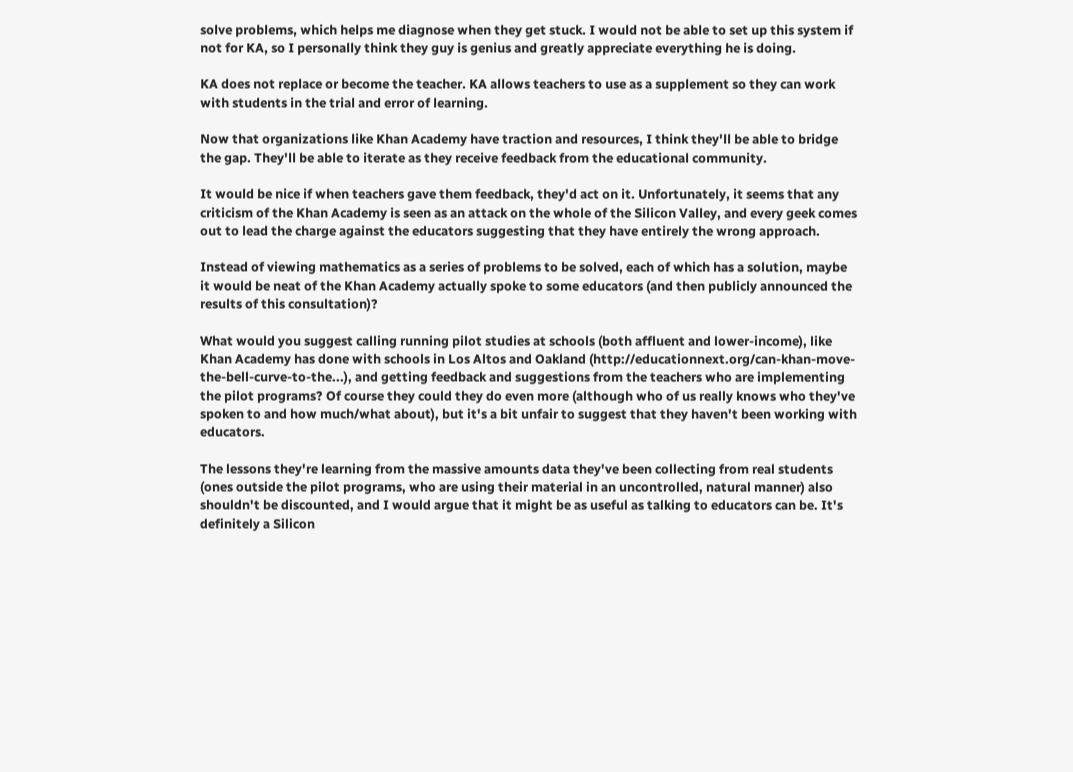solve problems, which helps me diagnose when they get stuck. I would not be able to set up this system if not for KA, so I personally think they guy is genius and greatly appreciate everything he is doing.

KA does not replace or become the teacher. KA allows teachers to use as a supplement so they can work with students in the trial and error of learning.

Now that organizations like Khan Academy have traction and resources, I think they'll be able to bridge the gap. They'll be able to iterate as they receive feedback from the educational community.

It would be nice if when teachers gave them feedback, they'd act on it. Unfortunately, it seems that any criticism of the Khan Academy is seen as an attack on the whole of the Silicon Valley, and every geek comes out to lead the charge against the educators suggesting that they have entirely the wrong approach.

Instead of viewing mathematics as a series of problems to be solved, each of which has a solution, maybe it would be neat of the Khan Academy actually spoke to some educators (and then publicly announced the results of this consultation)?

What would you suggest calling running pilot studies at schools (both affluent and lower-income), like Khan Academy has done with schools in Los Altos and Oakland (http://educationnext.org/can-khan-move-the-bell-curve-to-the...), and getting feedback and suggestions from the teachers who are implementing the pilot programs? Of course they could they do even more (although who of us really knows who they've spoken to and how much/what about), but it's a bit unfair to suggest that they haven't been working with educators.

The lessons they're learning from the massive amounts data they've been collecting from real students (ones outside the pilot programs, who are using their material in an uncontrolled, natural manner) also shouldn't be discounted, and I would argue that it might be as useful as talking to educators can be. It's definitely a Silicon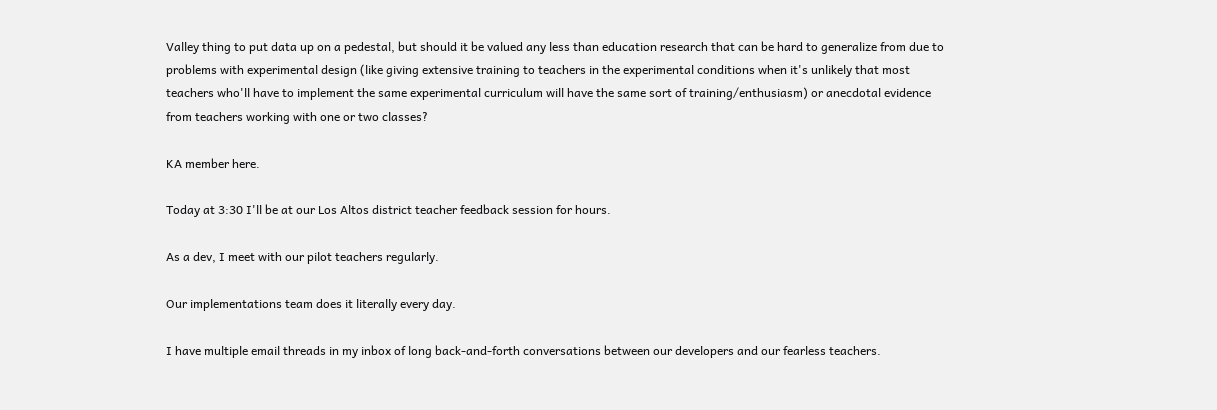Valley thing to put data up on a pedestal, but should it be valued any less than education research that can be hard to generalize from due to problems with experimental design (like giving extensive training to teachers in the experimental conditions when it's unlikely that most teachers who'll have to implement the same experimental curriculum will have the same sort of training/enthusiasm) or anecdotal evidence from teachers working with one or two classes?

KA member here.

Today at 3:30 I'll be at our Los Altos district teacher feedback session for hours.

As a dev, I meet with our pilot teachers regularly.

Our implementations team does it literally every day.

I have multiple email threads in my inbox of long back-and-forth conversations between our developers and our fearless teachers.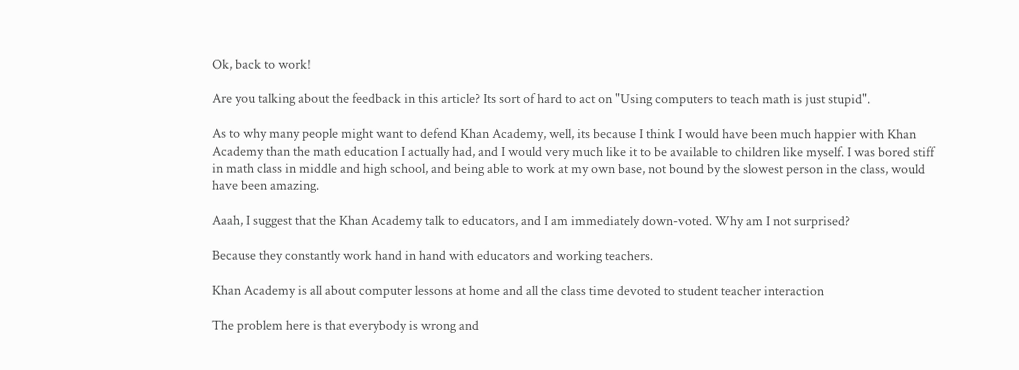Ok, back to work!

Are you talking about the feedback in this article? Its sort of hard to act on "Using computers to teach math is just stupid".

As to why many people might want to defend Khan Academy, well, its because I think I would have been much happier with Khan Academy than the math education I actually had, and I would very much like it to be available to children like myself. I was bored stiff in math class in middle and high school, and being able to work at my own base, not bound by the slowest person in the class, would have been amazing.

Aaah, I suggest that the Khan Academy talk to educators, and I am immediately down-voted. Why am I not surprised?

Because they constantly work hand in hand with educators and working teachers.

Khan Academy is all about computer lessons at home and all the class time devoted to student teacher interaction

The problem here is that everybody is wrong and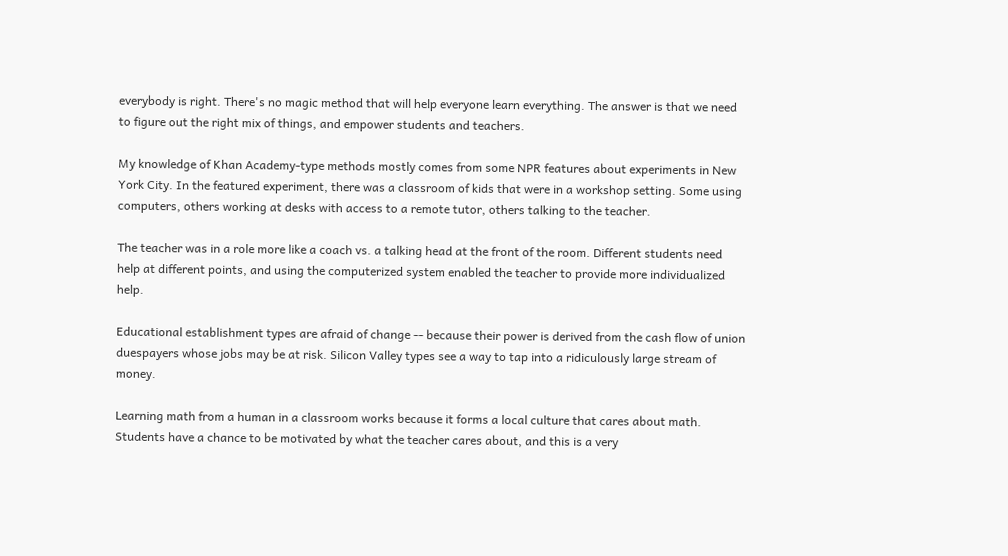everybody is right. There's no magic method that will help everyone learn everything. The answer is that we need to figure out the right mix of things, and empower students and teachers.

My knowledge of Khan Academy-type methods mostly comes from some NPR features about experiments in New York City. In the featured experiment, there was a classroom of kids that were in a workshop setting. Some using computers, others working at desks with access to a remote tutor, others talking to the teacher.

The teacher was in a role more like a coach vs. a talking head at the front of the room. Different students need help at different points, and using the computerized system enabled the teacher to provide more individualized help.

Educational establishment types are afraid of change -- because their power is derived from the cash flow of union duespayers whose jobs may be at risk. Silicon Valley types see a way to tap into a ridiculously large stream of money.

Learning math from a human in a classroom works because it forms a local culture that cares about math. Students have a chance to be motivated by what the teacher cares about, and this is a very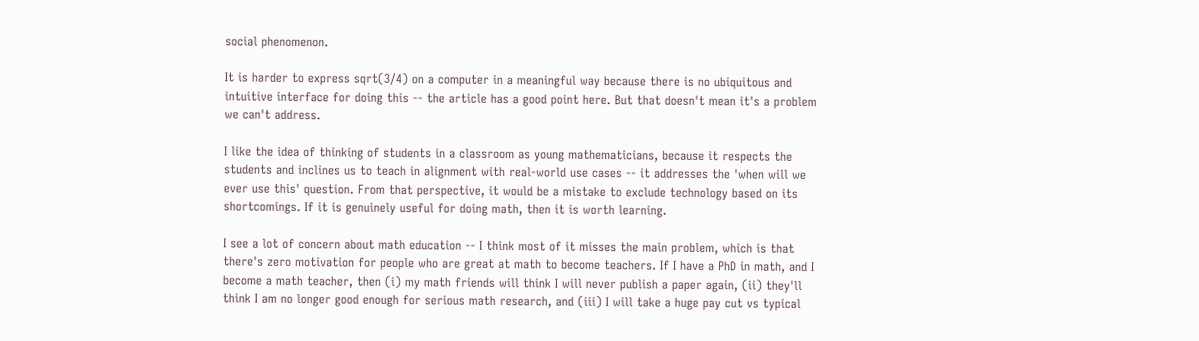social phenomenon.

It is harder to express sqrt(3/4) on a computer in a meaningful way because there is no ubiquitous and intuitive interface for doing this -- the article has a good point here. But that doesn't mean it's a problem we can't address.

I like the idea of thinking of students in a classroom as young mathematicians, because it respects the students and inclines us to teach in alignment with real-world use cases -- it addresses the 'when will we ever use this' question. From that perspective, it would be a mistake to exclude technology based on its shortcomings. If it is genuinely useful for doing math, then it is worth learning.

I see a lot of concern about math education -- I think most of it misses the main problem, which is that there's zero motivation for people who are great at math to become teachers. If I have a PhD in math, and I become a math teacher, then (i) my math friends will think I will never publish a paper again, (ii) they'll think I am no longer good enough for serious math research, and (iii) I will take a huge pay cut vs typical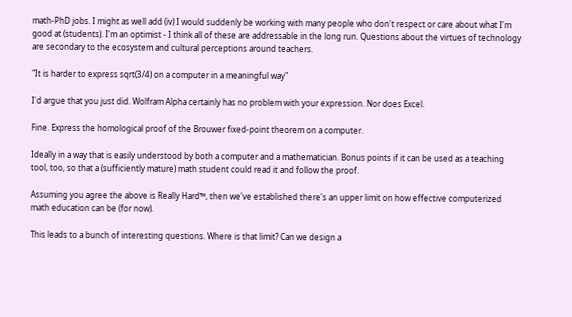math-PhD jobs. I might as well add (iv) I would suddenly be working with many people who don't respect or care about what I'm good at (students). I'm an optimist - I think all of these are addressable in the long run. Questions about the virtues of technology are secondary to the ecosystem and cultural perceptions around teachers.

"It is harder to express sqrt(3/4) on a computer in a meaningful way"

I'd argue that you just did. Wolfram Alpha certainly has no problem with your expression. Nor does Excel.

Fine. Express the homological proof of the Brouwer fixed-point theorem on a computer.

Ideally in a way that is easily understood by both a computer and a mathematician. Bonus points if it can be used as a teaching tool, too, so that a (sufficiently mature) math student could read it and follow the proof.

Assuming you agree the above is Really Hard™, then we've established there's an upper limit on how effective computerized math education can be (for now).

This leads to a bunch of interesting questions. Where is that limit? Can we design a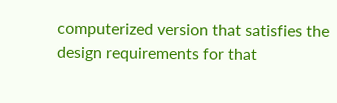computerized version that satisfies the design requirements for that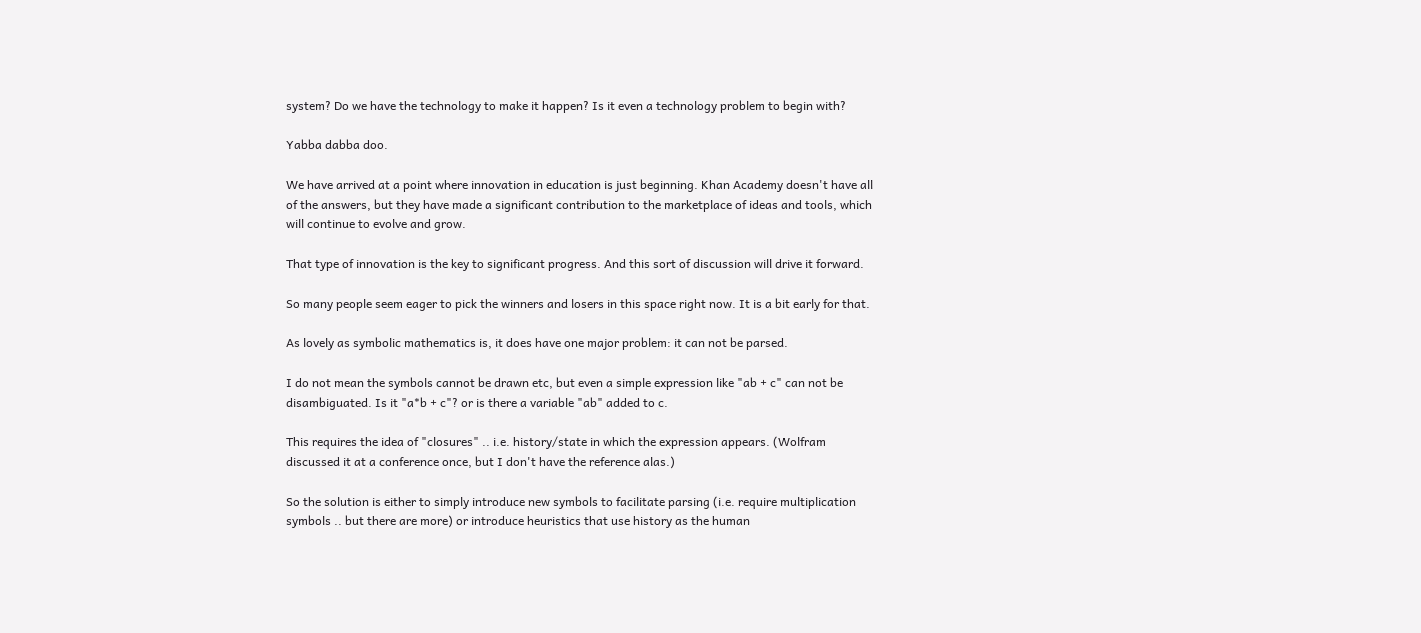system? Do we have the technology to make it happen? Is it even a technology problem to begin with?

Yabba dabba doo.

We have arrived at a point where innovation in education is just beginning. Khan Academy doesn't have all of the answers, but they have made a significant contribution to the marketplace of ideas and tools, which will continue to evolve and grow.

That type of innovation is the key to significant progress. And this sort of discussion will drive it forward.

So many people seem eager to pick the winners and losers in this space right now. It is a bit early for that.

As lovely as symbolic mathematics is, it does have one major problem: it can not be parsed.

I do not mean the symbols cannot be drawn etc, but even a simple expression like "ab + c" can not be disambiguated. Is it "a*b + c"? or is there a variable "ab" added to c.

This requires the idea of "closures" .. i.e. history/state in which the expression appears. (Wolfram discussed it at a conference once, but I don't have the reference alas.)

So the solution is either to simply introduce new symbols to facilitate parsing (i.e. require multiplication symbols .. but there are more) or introduce heuristics that use history as the human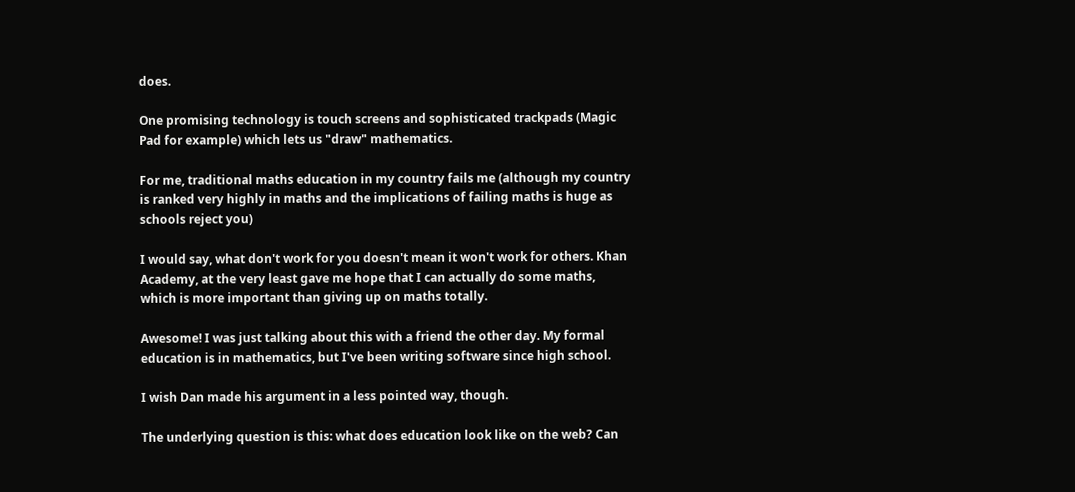does.

One promising technology is touch screens and sophisticated trackpads (Magic Pad for example) which lets us "draw" mathematics.

For me, traditional maths education in my country fails me (although my country is ranked very highly in maths and the implications of failing maths is huge as schools reject you)

I would say, what don't work for you doesn't mean it won't work for others. Khan Academy, at the very least gave me hope that I can actually do some maths, which is more important than giving up on maths totally.

Awesome! I was just talking about this with a friend the other day. My formal education is in mathematics, but I've been writing software since high school.

I wish Dan made his argument in a less pointed way, though.

The underlying question is this: what does education look like on the web? Can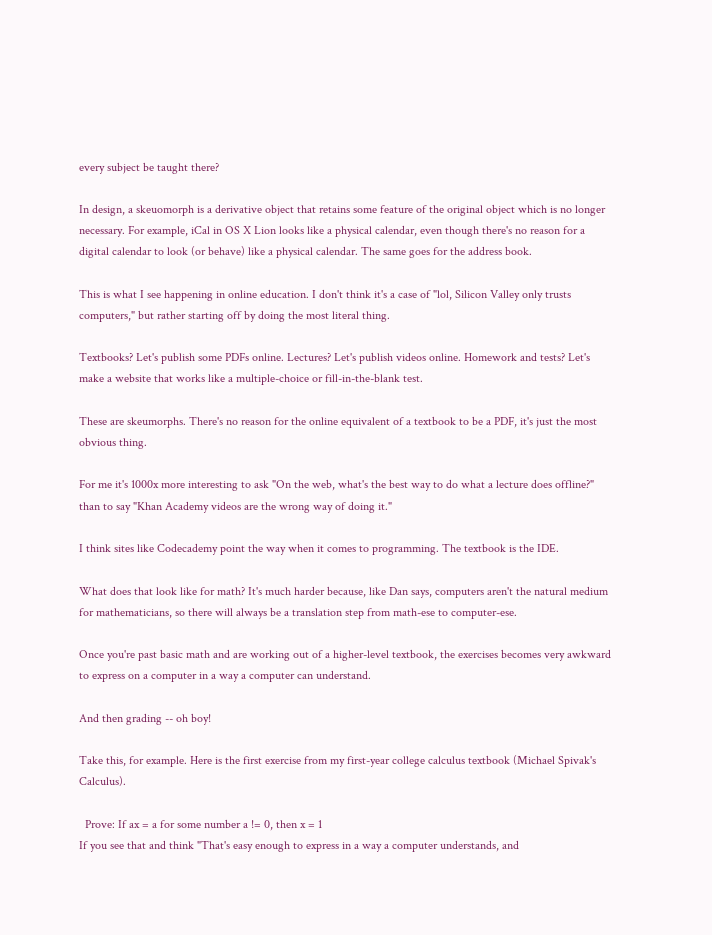every subject be taught there?

In design, a skeuomorph is a derivative object that retains some feature of the original object which is no longer necessary. For example, iCal in OS X Lion looks like a physical calendar, even though there's no reason for a digital calendar to look (or behave) like a physical calendar. The same goes for the address book.

This is what I see happening in online education. I don't think it's a case of "lol, Silicon Valley only trusts computers," but rather starting off by doing the most literal thing.

Textbooks? Let's publish some PDFs online. Lectures? Let's publish videos online. Homework and tests? Let's make a website that works like a multiple-choice or fill-in-the-blank test.

These are skeumorphs. There's no reason for the online equivalent of a textbook to be a PDF, it's just the most obvious thing.

For me it's 1000x more interesting to ask "On the web, what's the best way to do what a lecture does offline?" than to say "Khan Academy videos are the wrong way of doing it."

I think sites like Codecademy point the way when it comes to programming. The textbook is the IDE.

What does that look like for math? It's much harder because, like Dan says, computers aren't the natural medium for mathematicians, so there will always be a translation step from math-ese to computer-ese.

Once you're past basic math and are working out of a higher-level textbook, the exercises becomes very awkward to express on a computer in a way a computer can understand.

And then grading -- oh boy!

Take this, for example. Here is the first exercise from my first-year college calculus textbook (Michael Spivak's Calculus).

  Prove: If ax = a for some number a != 0, then x = 1
If you see that and think "That's easy enough to express in a way a computer understands, and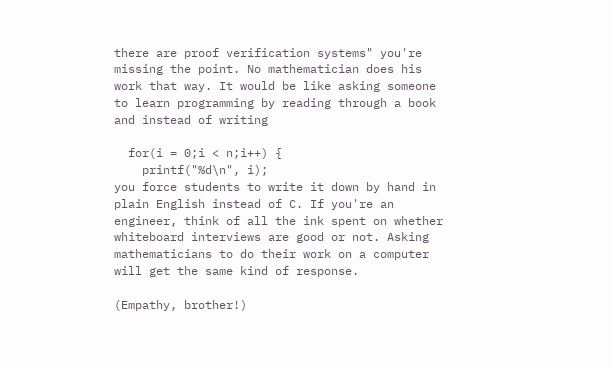there are proof verification systems" you're missing the point. No mathematician does his work that way. It would be like asking someone to learn programming by reading through a book and instead of writing

  for(i = 0;i < n;i++) {
    printf("%d\n", i);
you force students to write it down by hand in plain English instead of C. If you're an engineer, think of all the ink spent on whether whiteboard interviews are good or not. Asking mathematicians to do their work on a computer will get the same kind of response.

(Empathy, brother!)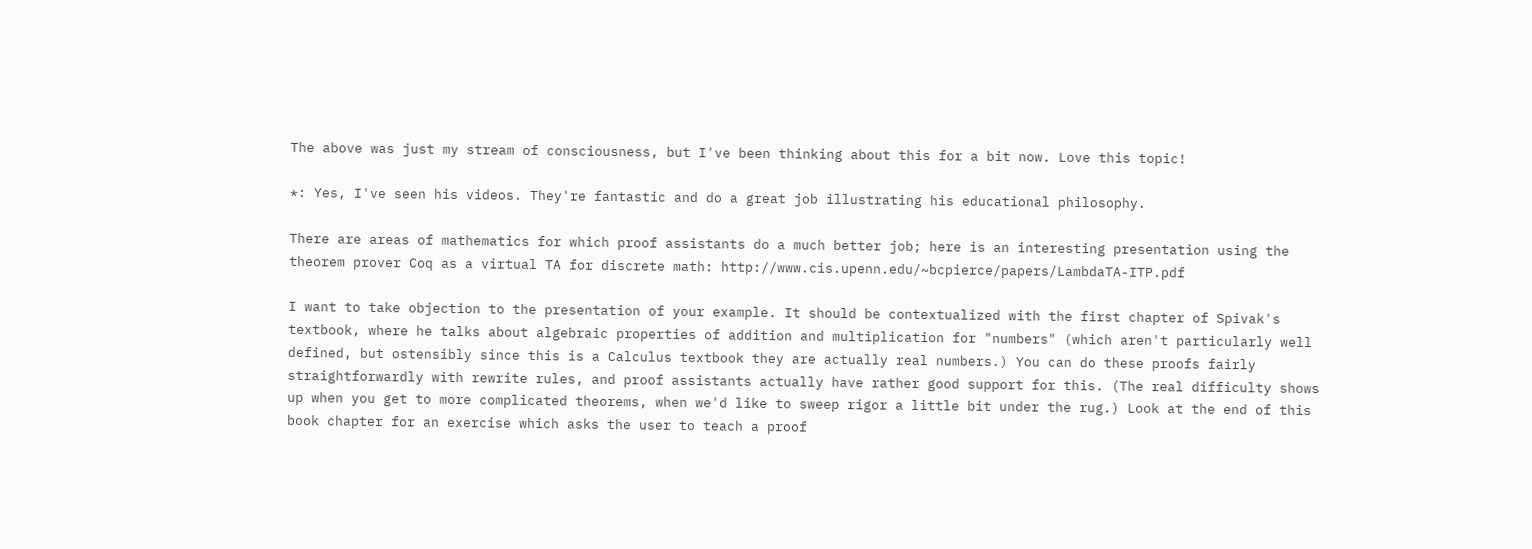The above was just my stream of consciousness, but I've been thinking about this for a bit now. Love this topic!

*: Yes, I've seen his videos. They're fantastic and do a great job illustrating his educational philosophy.

There are areas of mathematics for which proof assistants do a much better job; here is an interesting presentation using the theorem prover Coq as a virtual TA for discrete math: http://www.cis.upenn.edu/~bcpierce/papers/LambdaTA-ITP.pdf

I want to take objection to the presentation of your example. It should be contextualized with the first chapter of Spivak's textbook, where he talks about algebraic properties of addition and multiplication for "numbers" (which aren't particularly well defined, but ostensibly since this is a Calculus textbook they are actually real numbers.) You can do these proofs fairly straightforwardly with rewrite rules, and proof assistants actually have rather good support for this. (The real difficulty shows up when you get to more complicated theorems, when we'd like to sweep rigor a little bit under the rug.) Look at the end of this book chapter for an exercise which asks the user to teach a proof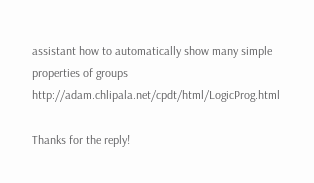assistant how to automatically show many simple properties of groups http://adam.chlipala.net/cpdt/html/LogicProg.html

Thanks for the reply!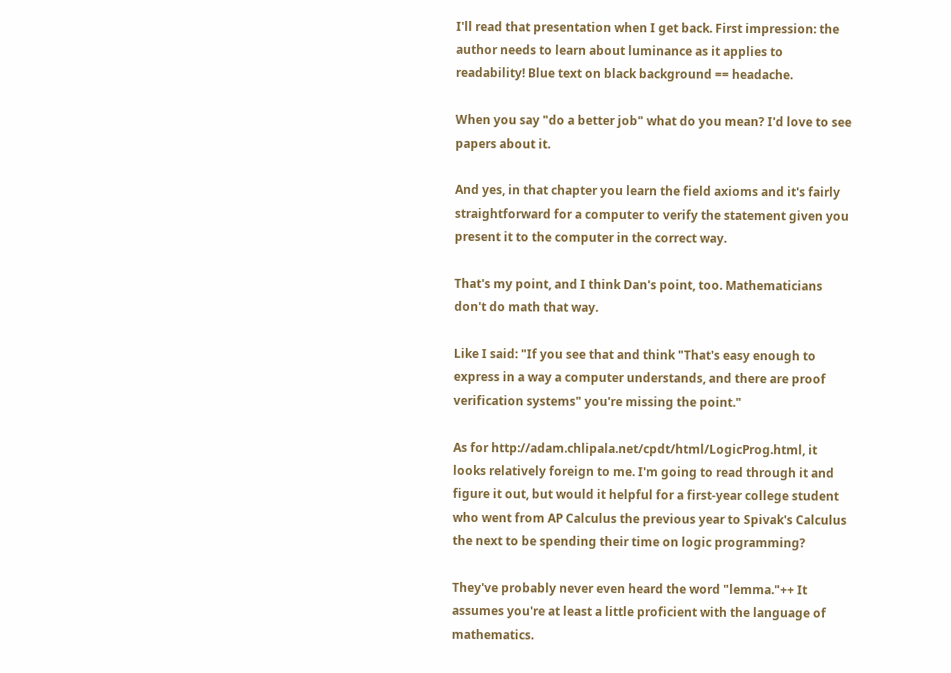I'll read that presentation when I get back. First impression: the author needs to learn about luminance as it applies to readability! Blue text on black background == headache.

When you say "do a better job" what do you mean? I'd love to see papers about it.

And yes, in that chapter you learn the field axioms and it's fairly straightforward for a computer to verify the statement given you present it to the computer in the correct way.

That's my point, and I think Dan's point, too. Mathematicians don't do math that way.

Like I said: "If you see that and think "That's easy enough to express in a way a computer understands, and there are proof verification systems" you're missing the point."

As for http://adam.chlipala.net/cpdt/html/LogicProg.html, it looks relatively foreign to me. I'm going to read through it and figure it out, but would it helpful for a first-year college student who went from AP Calculus the previous year to Spivak's Calculus the next to be spending their time on logic programming?

They've probably never even heard the word "lemma."++ It assumes you're at least a little proficient with the language of mathematics.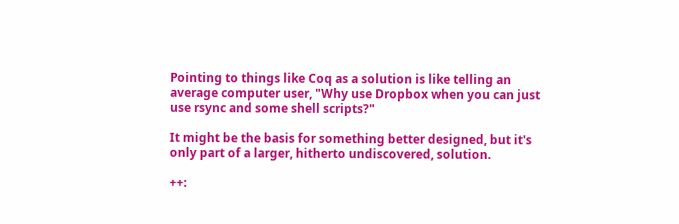Pointing to things like Coq as a solution is like telling an average computer user, "Why use Dropbox when you can just use rsync and some shell scripts?"

It might be the basis for something better designed, but it's only part of a larger, hitherto undiscovered, solution.

++: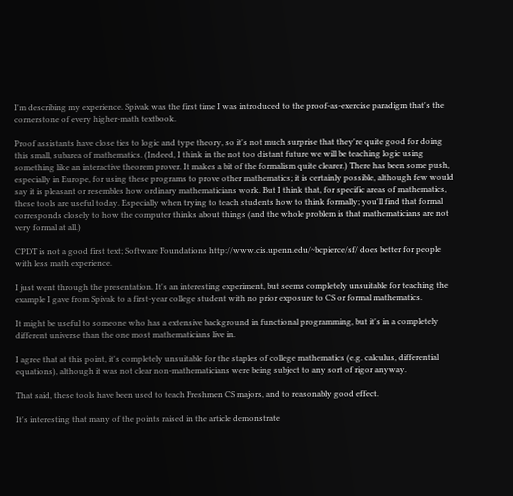I'm describing my experience. Spivak was the first time I was introduced to the proof-as-exercise paradigm that's the cornerstone of every higher-math textbook.

Proof assistants have close ties to logic and type theory, so it's not much surprise that they're quite good for doing this small, subarea of mathematics. (Indeed, I think in the not too distant future we will be teaching logic using something like an interactive theorem prover. It makes a bit of the formalism quite clearer.) There has been some push, especially in Europe, for using these programs to prove other mathematics; it is certainly possible, although few would say it is pleasant or resembles how ordinary mathematicians work. But I think that, for specific areas of mathematics, these tools are useful today. Especially when trying to teach students how to think formally; you'll find that formal corresponds closely to how the computer thinks about things (and the whole problem is that mathematicians are not very formal at all.)

CPDT is not a good first text; Software Foundations http://www.cis.upenn.edu/~bcpierce/sf/ does better for people with less math experience.

I just went through the presentation. It's an interesting experiment, but seems completely unsuitable for teaching the example I gave from Spivak to a first-year college student with no prior exposure to CS or formal mathematics.

It might be useful to someone who has a extensive background in functional programming, but it's in a completely different universe than the one most mathematicians live in.

I agree that at this point, it's completely unsuitable for the staples of college mathematics (e.g. calculus, differential equations), although it was not clear non-mathematicians were being subject to any sort of rigor anyway.

That said, these tools have been used to teach Freshmen CS majors, and to reasonably good effect.

It's interesting that many of the points raised in the article demonstrate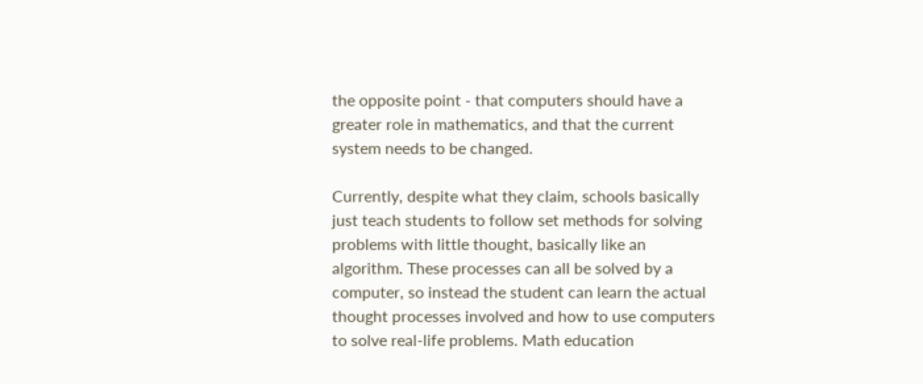the opposite point - that computers should have a greater role in mathematics, and that the current system needs to be changed.

Currently, despite what they claim, schools basically just teach students to follow set methods for solving problems with little thought, basically like an algorithm. These processes can all be solved by a computer, so instead the student can learn the actual thought processes involved and how to use computers to solve real-life problems. Math education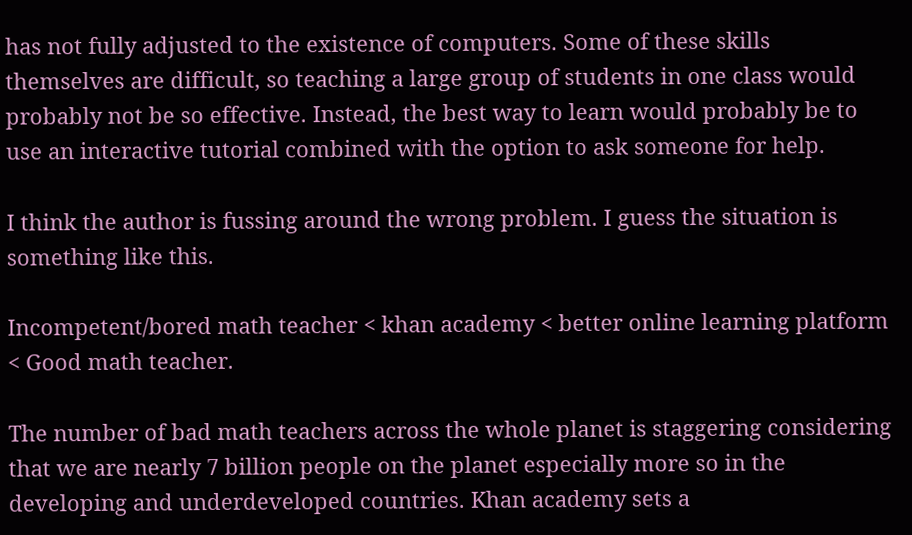has not fully adjusted to the existence of computers. Some of these skills themselves are difficult, so teaching a large group of students in one class would probably not be so effective. Instead, the best way to learn would probably be to use an interactive tutorial combined with the option to ask someone for help.

I think the author is fussing around the wrong problem. I guess the situation is something like this.

Incompetent/bored math teacher < khan academy < better online learning platform < Good math teacher.

The number of bad math teachers across the whole planet is staggering considering that we are nearly 7 billion people on the planet especially more so in the developing and underdeveloped countries. Khan academy sets a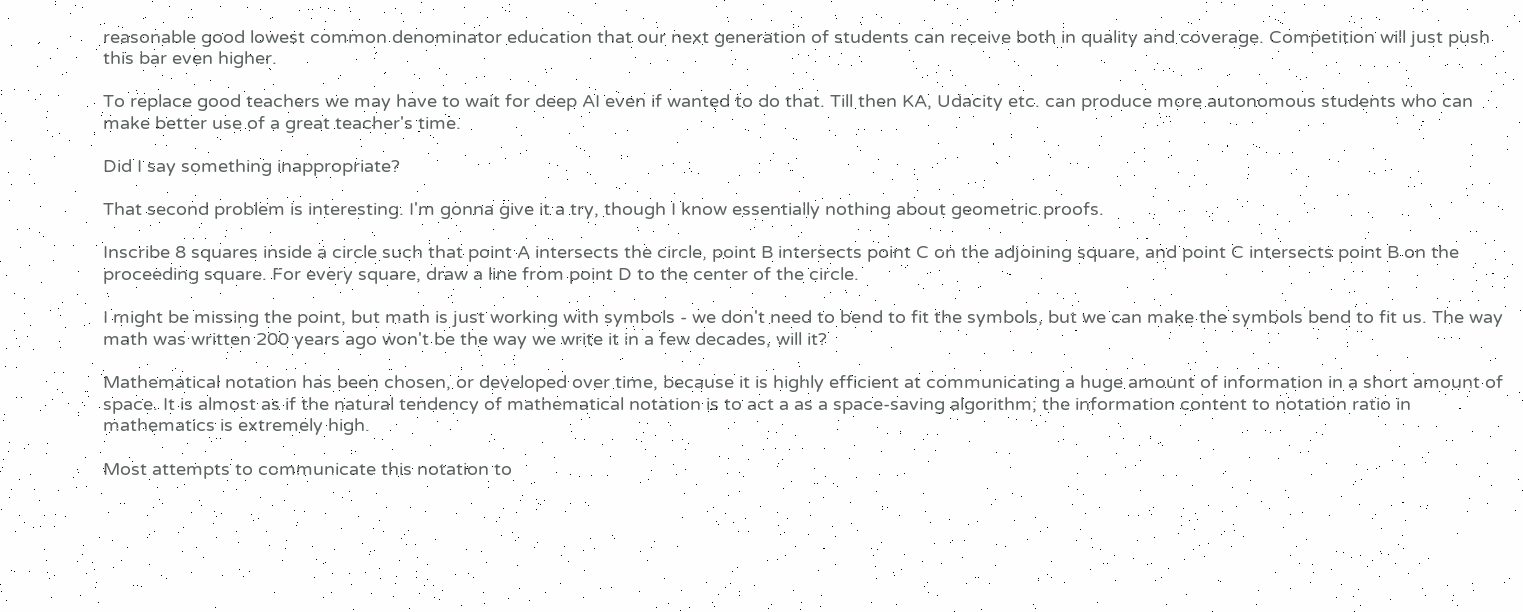reasonable good lowest common denominator education that our next generation of students can receive both in quality and coverage. Competition will just push this bar even higher.

To replace good teachers we may have to wait for deep AI even if wanted to do that. Till then KA, Udacity etc. can produce more autonomous students who can make better use of a great teacher's time.

Did I say something inappropriate?

That second problem is interesting. I'm gonna give it a try, though I know essentially nothing about geometric proofs.

Inscribe 8 squares inside a circle such that point A intersects the circle, point B intersects point C on the adjoining square, and point C intersects point B on the proceeding square. For every square, draw a line from point D to the center of the circle.

I might be missing the point, but math is just working with symbols - we don't need to bend to fit the symbols, but we can make the symbols bend to fit us. The way math was written 200 years ago won't be the way we write it in a few decades, will it?

Mathematical notation has been chosen, or developed over time, because it is highly efficient at communicating a huge amount of information in a short amount of space. It is almost as if the natural tendency of mathematical notation is to act a as a space-saving algorithm; the information content to notation ratio in mathematics is extremely high.

Most attempts to communicate this notation to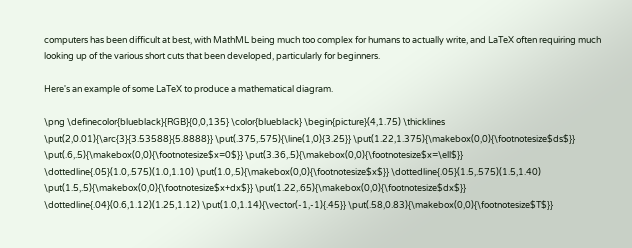computers has been difficult at best, with MathML being much too complex for humans to actually write, and LaTeX often requiring much looking up of the various short cuts that been developed, particularly for beginners.

Here's an example of some LaTeX to produce a mathematical diagram.

\png \definecolor{blueblack}{RGB}{0,0,135} \color{blueblack} \begin{picture}(4,1.75) \thicklines \put(2,0.01){\arc{3}{3.53588}{5.8888}} \put(.375,.575){\line(1,0){3.25}} \put(1.22,1.375){\makebox(0,0){\footnotesize$ds$}} \put(.6,.5){\makebox(0,0){\footnotesize$x=0$}} \put(3.36,.5){\makebox(0,0){\footnotesize$x=\ell$}} \dottedline{.05}(1.0,.575)(1.0,1.10) \put(1.0,.5){\makebox(0,0){\footnotesize$x$}} \dottedline{.05}(1.5,.575)(1.5,1.40) \put(1.5,.5){\makebox(0,0){\footnotesize$x+dx$}} \put(1.22,.65){\makebox(0,0){\footnotesize$dx$}} \dottedline{.04}(0.6,1.12)(1.25,1.12) \put(1.0,1.14){\vector(-1,-1){.45}} \put(.58,0.83){\makebox(0,0){\footnotesize$T$}}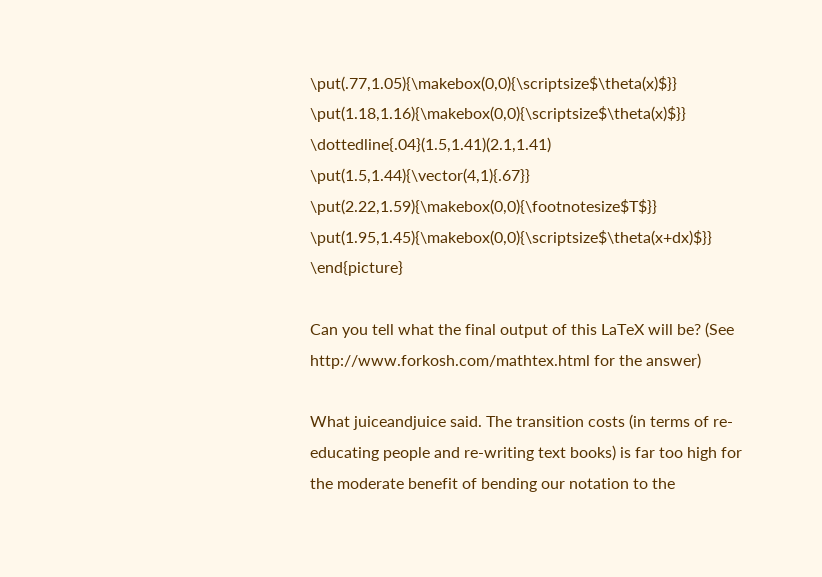\put(.77,1.05){\makebox(0,0){\scriptsize$\theta(x)$}} \put(1.18,1.16){\makebox(0,0){\scriptsize$\theta(x)$}} \dottedline{.04}(1.5,1.41)(2.1,1.41) \put(1.5,1.44){\vector(4,1){.67}} \put(2.22,1.59){\makebox(0,0){\footnotesize$T$}} \put(1.95,1.45){\makebox(0,0){\scriptsize$\theta(x+dx)$}} \end{picture}

Can you tell what the final output of this LaTeX will be? (See http://www.forkosh.com/mathtex.html for the answer)

What juiceandjuice said. The transition costs (in terms of re-educating people and re-writing text books) is far too high for the moderate benefit of bending our notation to the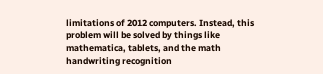limitations of 2012 computers. Instead, this problem will be solved by things like mathematica, tablets, and the math handwriting recognition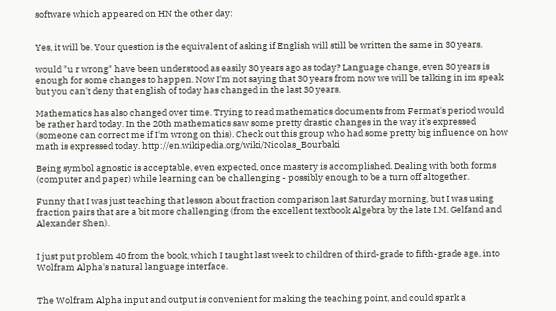software which appeared on HN the other day:


Yes, it will be. Your question is the equivalent of asking if English will still be written the same in 30 years.

would "u r wrong" have been understood as easily 30 years ago as today? Language change, even 30 years is enough for some changes to happen. Now I'm not saying that 30 years from now we will be talking in im speak but you can't deny that english of today has changed in the last 30 years.

Mathematics has also changed over time. Trying to read mathematics documents from Fermat's period would be rather hard today. In the 20th mathematics saw some pretty drastic changes in the way it's expressed (someone can correct me if I'm wrong on this). Check out this group who had some pretty big influence on how math is expressed today. http://en.wikipedia.org/wiki/Nicolas_Bourbaki

Being symbol agnostic is acceptable, even expected, once mastery is accomplished. Dealing with both forms (computer and paper) while learning can be challenging - possibly enough to be a turn off altogether.

Funny that I was just teaching that lesson about fraction comparison last Saturday morning, but I was using fraction pairs that are a bit more challenging (from the excellent textbook Algebra by the late I.M. Gelfand and Alexander Shen).


I just put problem 40 from the book, which I taught last week to children of third-grade to fifth-grade age, into Wolfram Alpha's natural language interface.


The Wolfram Alpha input and output is convenient for making the teaching point, and could spark a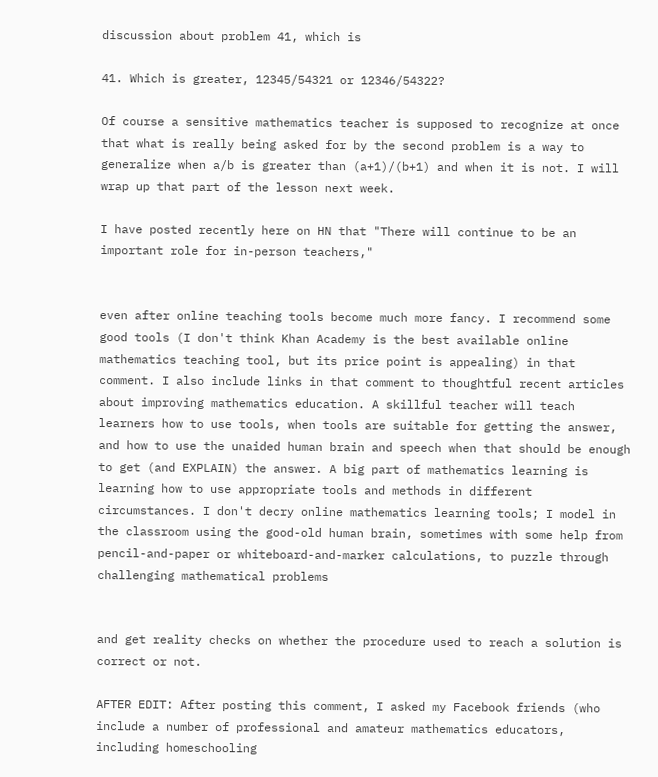discussion about problem 41, which is

41. Which is greater, 12345/54321 or 12346/54322?

Of course a sensitive mathematics teacher is supposed to recognize at once that what is really being asked for by the second problem is a way to generalize when a/b is greater than (a+1)/(b+1) and when it is not. I will wrap up that part of the lesson next week.

I have posted recently here on HN that "There will continue to be an important role for in-person teachers,"


even after online teaching tools become much more fancy. I recommend some good tools (I don't think Khan Academy is the best available online mathematics teaching tool, but its price point is appealing) in that comment. I also include links in that comment to thoughtful recent articles about improving mathematics education. A skillful teacher will teach learners how to use tools, when tools are suitable for getting the answer, and how to use the unaided human brain and speech when that should be enough to get (and EXPLAIN) the answer. A big part of mathematics learning is learning how to use appropriate tools and methods in different circumstances. I don't decry online mathematics learning tools; I model in the classroom using the good-old human brain, sometimes with some help from pencil-and-paper or whiteboard-and-marker calculations, to puzzle through challenging mathematical problems


and get reality checks on whether the procedure used to reach a solution is correct or not.

AFTER EDIT: After posting this comment, I asked my Facebook friends (who include a number of professional and amateur mathematics educators, including homeschooling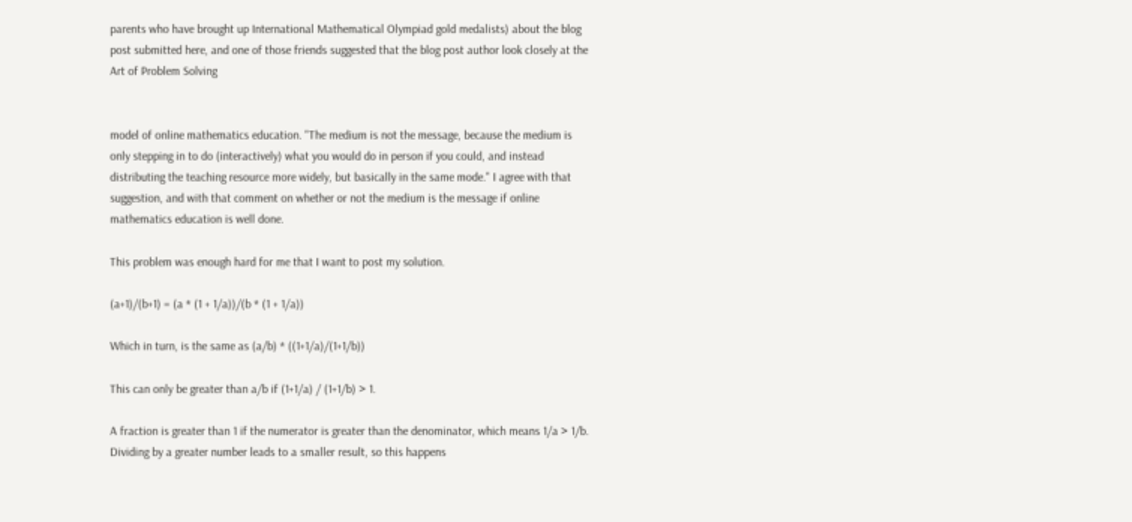parents who have brought up International Mathematical Olympiad gold medalists) about the blog post submitted here, and one of those friends suggested that the blog post author look closely at the Art of Problem Solving


model of online mathematics education. "The medium is not the message, because the medium is only stepping in to do (interactively) what you would do in person if you could, and instead distributing the teaching resource more widely, but basically in the same mode." I agree with that suggestion, and with that comment on whether or not the medium is the message if online mathematics education is well done.

This problem was enough hard for me that I want to post my solution.

(a+1)/(b+1) = (a * (1 + 1/a))/(b * (1 + 1/a))

Which in turn, is the same as (a/b) * ((1+1/a)/(1+1/b))

This can only be greater than a/b if (1+1/a) / (1+1/b) > 1.

A fraction is greater than 1 if the numerator is greater than the denominator, which means 1/a > 1/b. Dividing by a greater number leads to a smaller result, so this happens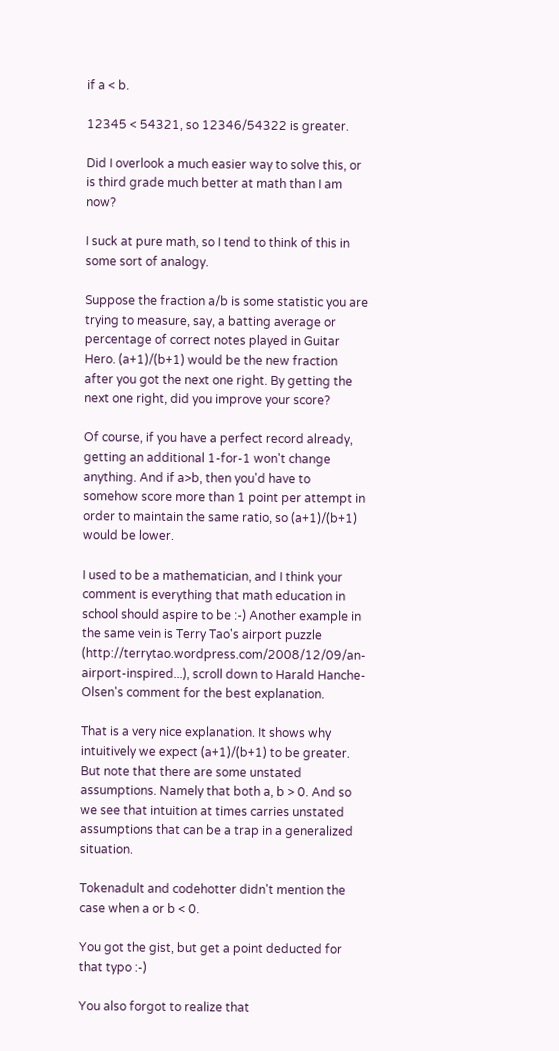if a < b.

12345 < 54321, so 12346/54322 is greater.

Did I overlook a much easier way to solve this, or is third grade much better at math than I am now?

I suck at pure math, so I tend to think of this in some sort of analogy.

Suppose the fraction a/b is some statistic you are trying to measure, say, a batting average or percentage of correct notes played in Guitar Hero. (a+1)/(b+1) would be the new fraction after you got the next one right. By getting the next one right, did you improve your score?

Of course, if you have a perfect record already, getting an additional 1-for-1 won't change anything. And if a>b, then you'd have to somehow score more than 1 point per attempt in order to maintain the same ratio, so (a+1)/(b+1) would be lower.

I used to be a mathematician, and I think your comment is everything that math education in school should aspire to be :-) Another example in the same vein is Terry Tao's airport puzzle (http://terrytao.wordpress.com/2008/12/09/an-airport-inspired...), scroll down to Harald Hanche-Olsen's comment for the best explanation.

That is a very nice explanation. It shows why intuitively we expect (a+1)/(b+1) to be greater. But note that there are some unstated assumptions. Namely that both a, b > 0. And so we see that intuition at times carries unstated assumptions that can be a trap in a generalized situation.

Tokenadult and codehotter didn't mention the case when a or b < 0.

You got the gist, but get a point deducted for that typo :-)

You also forgot to realize that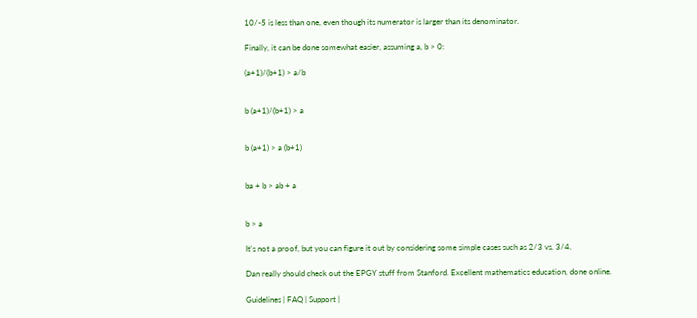10/-5 is less than one, even though its numerator is larger than its denominator.

Finally, it can be done somewhat easier, assuming a, b > 0:

(a+1)/(b+1) > a/b


b (a+1)/(b+1) > a


b (a+1) > a (b+1)


ba + b > ab + a


b > a

It's not a proof, but you can figure it out by considering some simple cases such as 2/3 vs. 3/4.

Dan really should check out the EPGY stuff from Stanford. Excellent mathematics education, done online.

Guidelines | FAQ | Support |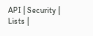API | Security | Lists |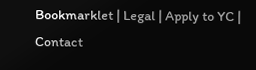Bookmarklet | Legal | Apply to YC | Contact